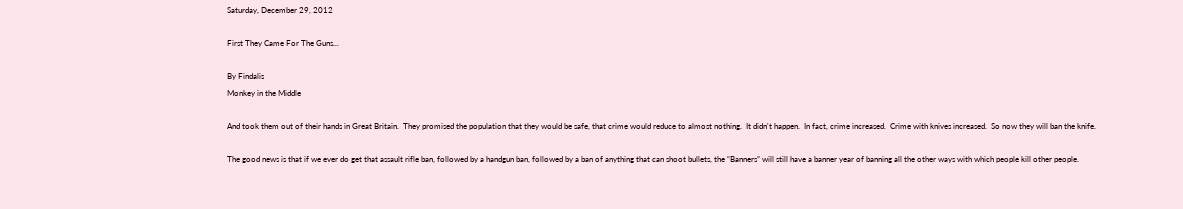Saturday, December 29, 2012

First They Came For The Guns...

By Findalis
Monkey in the Middle

And took them out of their hands in Great Britain.  They promised the population that they would be safe, that crime would reduce to almost nothing.  It didn't happen.  In fact, crime increased.  Crime with knives increased.  So now they will ban the knife.

The good news is that if we ever do get that assault rifle ban, followed by a handgun ban, followed by a ban of anything that can shoot bullets, the “Banners” will still have a banner year of banning all the other ways with which people kill other people.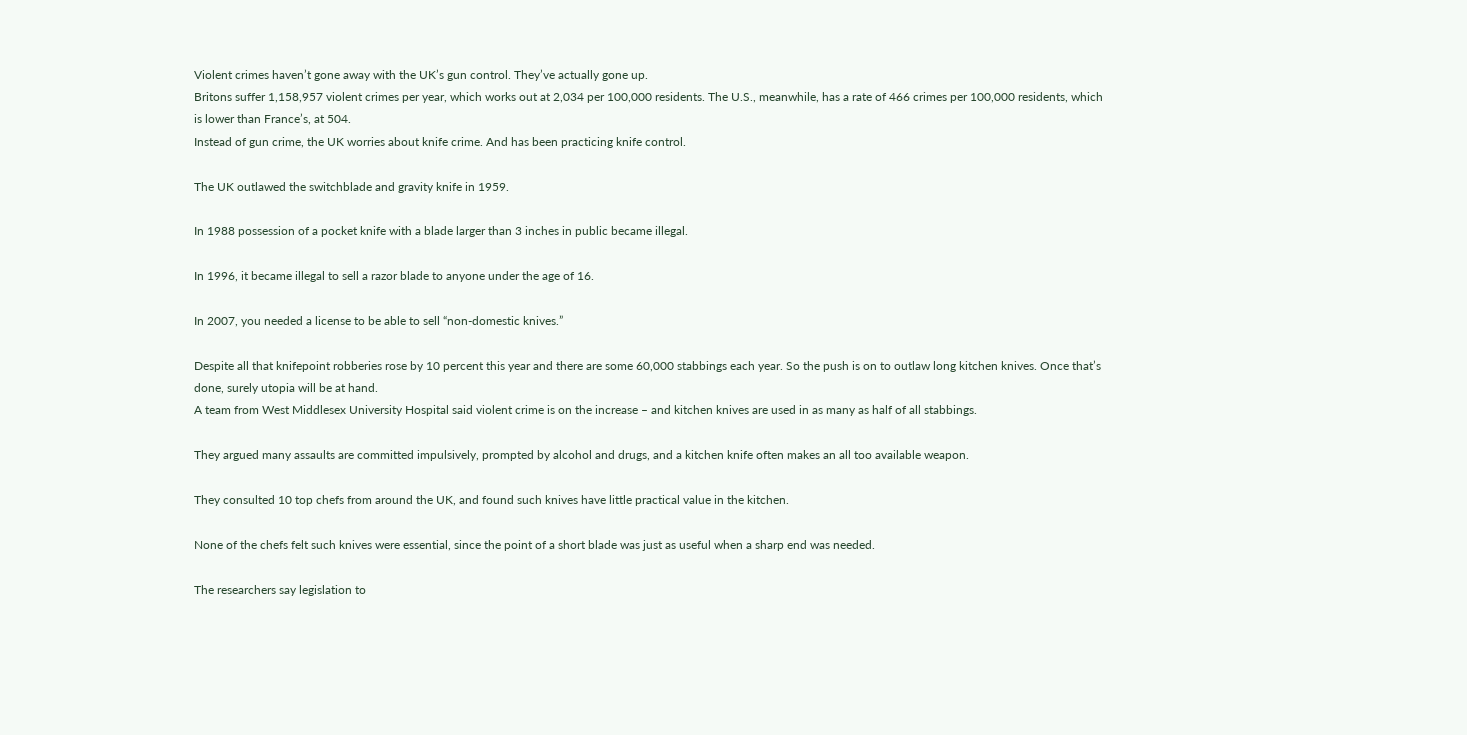Violent crimes haven’t gone away with the UK’s gun control. They’ve actually gone up.
Britons suffer 1,158,957 violent crimes per year, which works out at 2,034 per 100,000 residents. The U.S., meanwhile, has a rate of 466 crimes per 100,000 residents, which is lower than France’s, at 504.
Instead of gun crime, the UK worries about knife crime. And has been practicing knife control.

The UK outlawed the switchblade and gravity knife in 1959.

In 1988 possession of a pocket knife with a blade larger than 3 inches in public became illegal.

In 1996, it became illegal to sell a razor blade to anyone under the age of 16.

In 2007, you needed a license to be able to sell “non-domestic knives.”

Despite all that knifepoint robberies rose by 10 percent this year and there are some 60,000 stabbings each year. So the push is on to outlaw long kitchen knives. Once that’s done, surely utopia will be at hand.
A team from West Middlesex University Hospital said violent crime is on the increase – and kitchen knives are used in as many as half of all stabbings.

They argued many assaults are committed impulsively, prompted by alcohol and drugs, and a kitchen knife often makes an all too available weapon.

They consulted 10 top chefs from around the UK, and found such knives have little practical value in the kitchen.

None of the chefs felt such knives were essential, since the point of a short blade was just as useful when a sharp end was needed.

The researchers say legislation to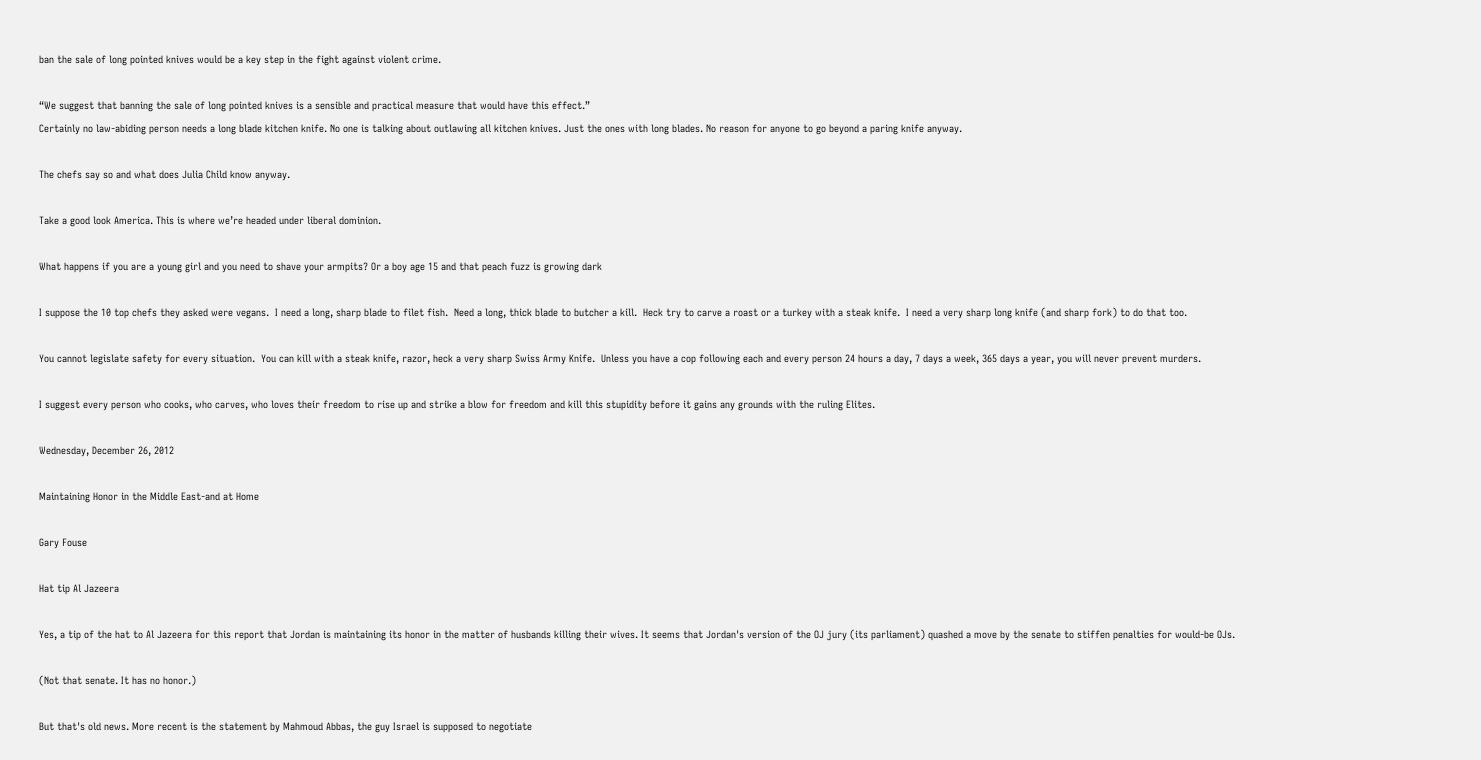ban the sale of long pointed knives would be a key step in the fight against violent crime.

“We suggest that banning the sale of long pointed knives is a sensible and practical measure that would have this effect.”
Certainly no law-abiding person needs a long blade kitchen knife. No one is talking about outlawing all kitchen knives. Just the ones with long blades. No reason for anyone to go beyond a paring knife anyway.

The chefs say so and what does Julia Child know anyway.

Take a good look America. This is where we’re headed under liberal dominion.

What happens if you are a young girl and you need to shave your armpits? Or a boy age 15 and that peach fuzz is growing dark

I suppose the 10 top chefs they asked were vegans.  I need a long, sharp blade to filet fish.  Need a long, thick blade to butcher a kill.  Heck try to carve a roast or a turkey with a steak knife.  I need a very sharp long knife (and sharp fork) to do that too.

You cannot legislate safety for every situation.  You can kill with a steak knife, razor, heck a very sharp Swiss Army Knife.  Unless you have a cop following each and every person 24 hours a day, 7 days a week, 365 days a year, you will never prevent murders.

I suggest every person who cooks, who carves, who loves their freedom to rise up and strike a blow for freedom and kill this stupidity before it gains any grounds with the ruling Elites.

Wednesday, December 26, 2012

Maintaining Honor in the Middle East-and at Home

Gary Fouse

Hat tip Al Jazeera

Yes, a tip of the hat to Al Jazeera for this report that Jordan is maintaining its honor in the matter of husbands killing their wives. It seems that Jordan's version of the OJ jury (its parliament) quashed a move by the senate to stiffen penalties for would-be OJs.

(Not that senate. It has no honor.)

But that's old news. More recent is the statement by Mahmoud Abbas, the guy Israel is supposed to negotiate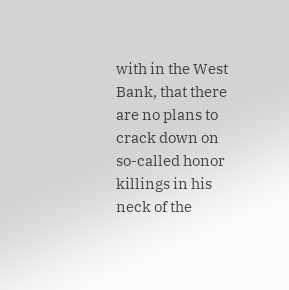with in the West Bank, that there are no plans to crack down on so-called honor killings in his neck of the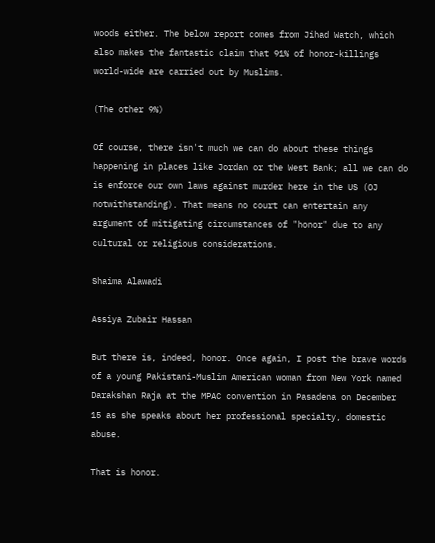woods either. The below report comes from Jihad Watch, which also makes the fantastic claim that 91% of honor-killings world-wide are carried out by Muslims.

(The other 9%)

Of course, there isn't much we can do about these things happening in places like Jordan or the West Bank; all we can do is enforce our own laws against murder here in the US (OJ notwithstanding). That means no court can entertain any argument of mitigating circumstances of "honor" due to any cultural or religious considerations.

Shaima Alawadi

Assiya Zubair Hassan

But there is, indeed, honor. Once again, I post the brave words of a young Pakistani-Muslim American woman from New York named Darakshan Raja at the MPAC convention in Pasadena on December 15 as she speaks about her professional specialty, domestic abuse.

That is honor.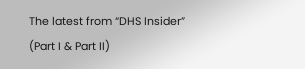The latest from “DHS Insider” (Part I & Part II)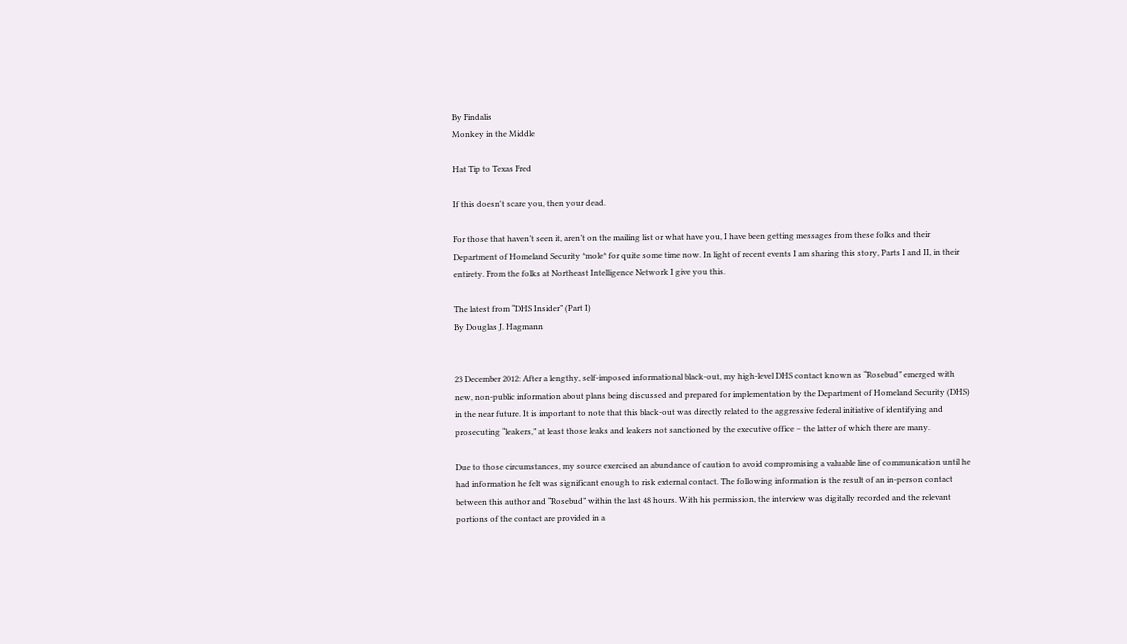By Findalis
Monkey in the Middle

Hat Tip to Texas Fred

If this doesn't scare you, then your dead.

For those that haven’t seen it, aren’t on the mailing list or what have you, I have been getting messages from these folks and their Department of Homeland Security *mole* for quite some time now. In light of recent events I am sharing this story, Parts I and II, in their entirety. From the folks at Northeast Intelligence Network I give you this.

The latest from “DHS Insider” (Part I)
By Douglas J. Hagmann


23 December 2012: After a lengthy, self-imposed informational black-out, my high-level DHS contact known as “Rosebud” emerged with new, non-public information about plans being discussed and prepared for implementation by the Department of Homeland Security (DHS) in the near future. It is important to note that this black-out was directly related to the aggressive federal initiative of identifying and prosecuting “leakers,” at least those leaks and leakers not sanctioned by the executive office – the latter of which there are many.

Due to those circumstances, my source exercised an abundance of caution to avoid compromising a valuable line of communication until he had information he felt was significant enough to risk external contact. The following information is the result of an in-person contact between this author and “Rosebud” within the last 48 hours. With his permission, the interview was digitally recorded and the relevant portions of the contact are provided in a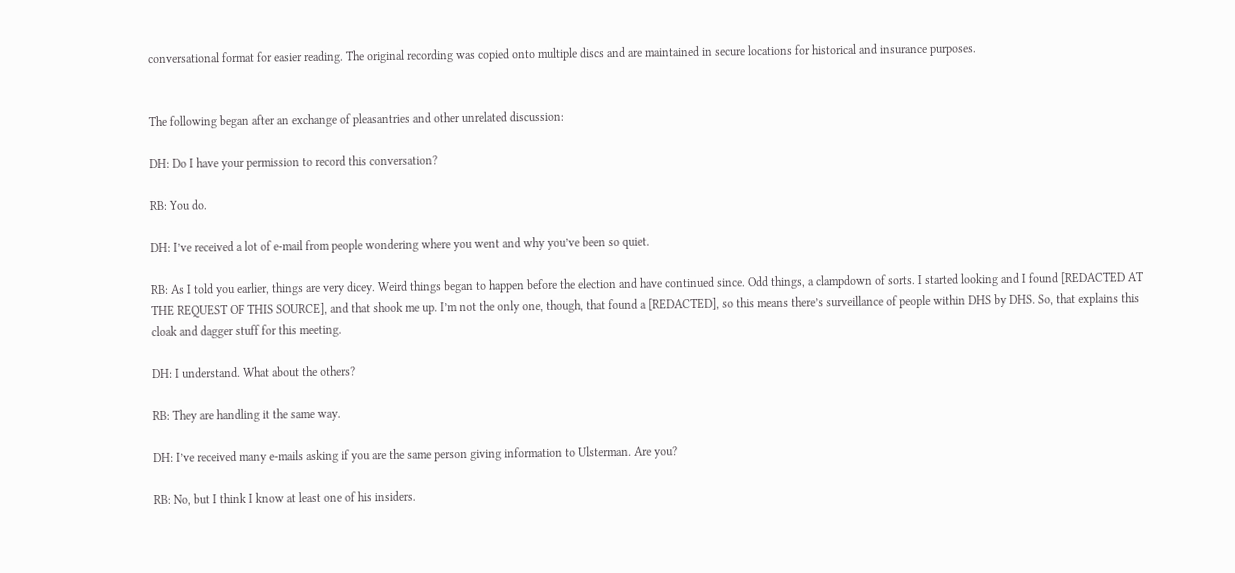conversational format for easier reading. The original recording was copied onto multiple discs and are maintained in secure locations for historical and insurance purposes.


The following began after an exchange of pleasantries and other unrelated discussion:

DH: Do I have your permission to record this conversation?

RB: You do.

DH: I’ve received a lot of e-mail from people wondering where you went and why you’ve been so quiet.

RB: As I told you earlier, things are very dicey. Weird things began to happen before the election and have continued since. Odd things, a clampdown of sorts. I started looking and I found [REDACTED AT THE REQUEST OF THIS SOURCE], and that shook me up. I’m not the only one, though, that found a [REDACTED], so this means there’s surveillance of people within DHS by DHS. So, that explains this cloak and dagger stuff for this meeting.

DH: I understand. What about the others?

RB: They are handling it the same way.

DH: I’ve received many e-mails asking if you are the same person giving information to Ulsterman. Are you?

RB: No, but I think I know at least one of his insiders.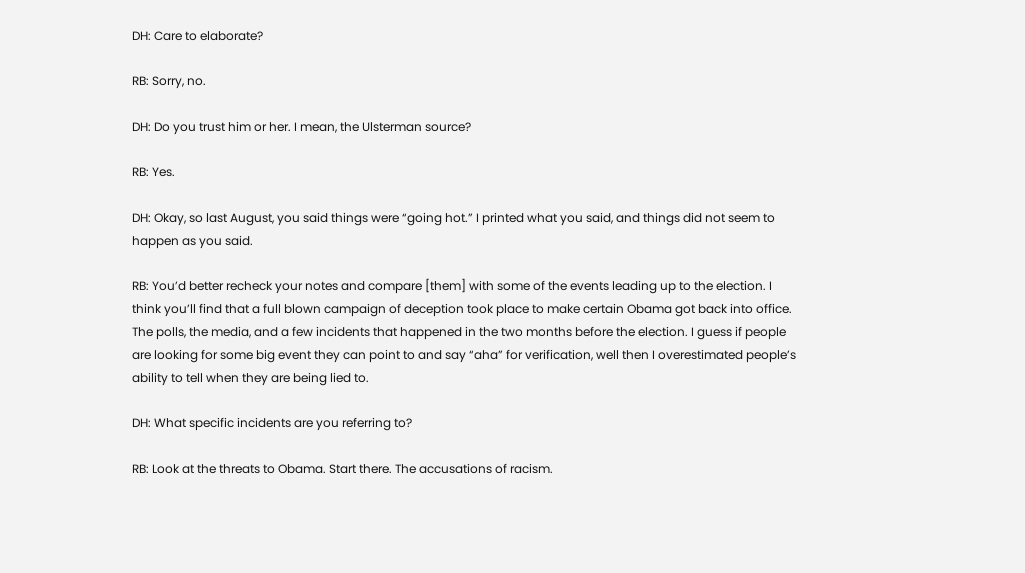DH: Care to elaborate?

RB: Sorry, no.

DH: Do you trust him or her. I mean, the Ulsterman source?

RB: Yes.

DH: Okay, so last August, you said things were “going hot.” I printed what you said, and things did not seem to happen as you said.

RB: You’d better recheck your notes and compare [them] with some of the events leading up to the election. I think you’ll find that a full blown campaign of deception took place to make certain Obama got back into office. The polls, the media, and a few incidents that happened in the two months before the election. I guess if people are looking for some big event they can point to and say “aha” for verification, well then I overestimated people’s ability to tell when they are being lied to.

DH: What specific incidents are you referring to?

RB: Look at the threats to Obama. Start there. The accusations of racism.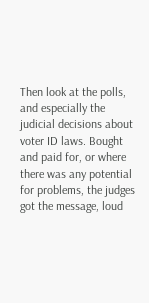Then look at the polls, and especially the judicial decisions about voter ID laws. Bought and paid for, or where there was any potential for problems, the judges got the message, loud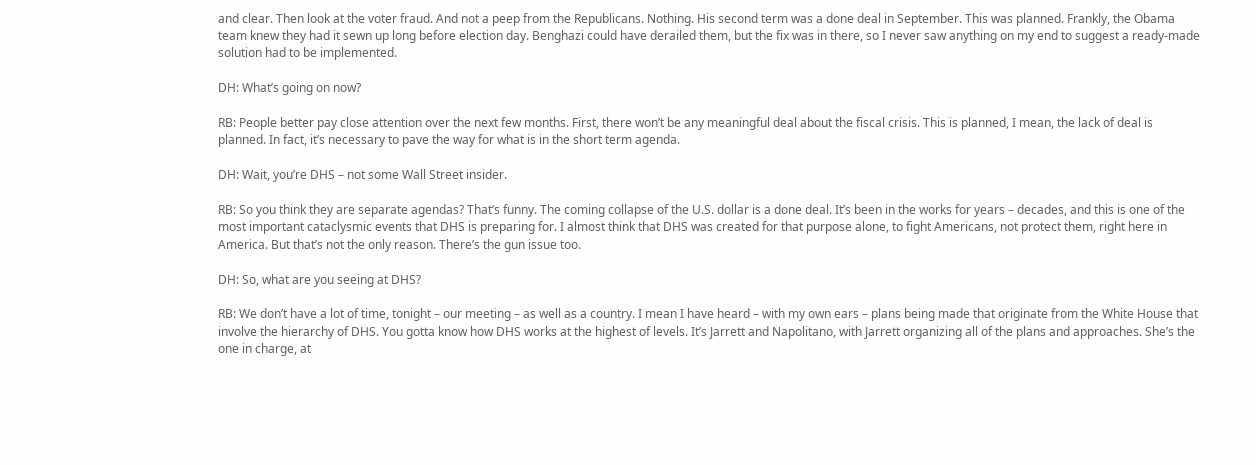and clear. Then look at the voter fraud. And not a peep from the Republicans. Nothing. His second term was a done deal in September. This was planned. Frankly, the Obama team knew they had it sewn up long before election day. Benghazi could have derailed them, but the fix was in there, so I never saw anything on my end to suggest a ready-made solution had to be implemented.

DH: What’s going on now?

RB: People better pay close attention over the next few months. First, there won’t be any meaningful deal about the fiscal crisis. This is planned, I mean, the lack of deal is planned. In fact, it’s necessary to pave the way for what is in the short term agenda.

DH: Wait, you’re DHS – not some Wall Street insider.

RB: So you think they are separate agendas? That’s funny. The coming collapse of the U.S. dollar is a done deal. It’s been in the works for years – decades, and this is one of the most important cataclysmic events that DHS is preparing for. I almost think that DHS was created for that purpose alone, to fight Americans, not protect them, right here in America. But that’s not the only reason. There’s the gun issue too.

DH: So, what are you seeing at DHS?

RB: We don’t have a lot of time, tonight – our meeting – as well as a country. I mean I have heard – with my own ears – plans being made that originate from the White House that involve the hierarchy of DHS. You gotta know how DHS works at the highest of levels. It’s Jarrett and Napolitano, with Jarrett organizing all of the plans and approaches. She’s the one in charge, at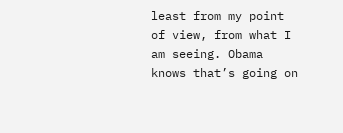least from my point of view, from what I am seeing. Obama knows that’s going on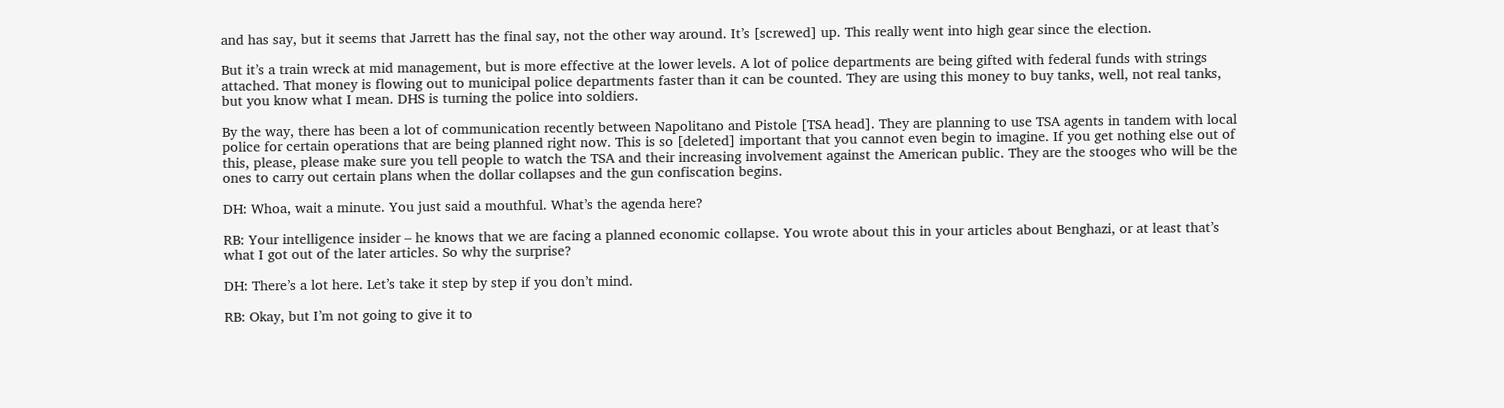and has say, but it seems that Jarrett has the final say, not the other way around. It’s [screwed] up. This really went into high gear since the election.

But it’s a train wreck at mid management, but is more effective at the lower levels. A lot of police departments are being gifted with federal funds with strings attached. That money is flowing out to municipal police departments faster than it can be counted. They are using this money to buy tanks, well, not real tanks, but you know what I mean. DHS is turning the police into soldiers.

By the way, there has been a lot of communication recently between Napolitano and Pistole [TSA head]. They are planning to use TSA agents in tandem with local police for certain operations that are being planned right now. This is so [deleted] important that you cannot even begin to imagine. If you get nothing else out of this, please, please make sure you tell people to watch the TSA and their increasing involvement against the American public. They are the stooges who will be the ones to carry out certain plans when the dollar collapses and the gun confiscation begins.

DH: Whoa, wait a minute. You just said a mouthful. What’s the agenda here?

RB: Your intelligence insider – he knows that we are facing a planned economic collapse. You wrote about this in your articles about Benghazi, or at least that’s what I got out of the later articles. So why the surprise?

DH: There’s a lot here. Let’s take it step by step if you don’t mind.

RB: Okay, but I’m not going to give it to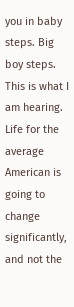you in baby steps. Big boy steps. This is what I am hearing. Life for the average American is going to change significantly, and not the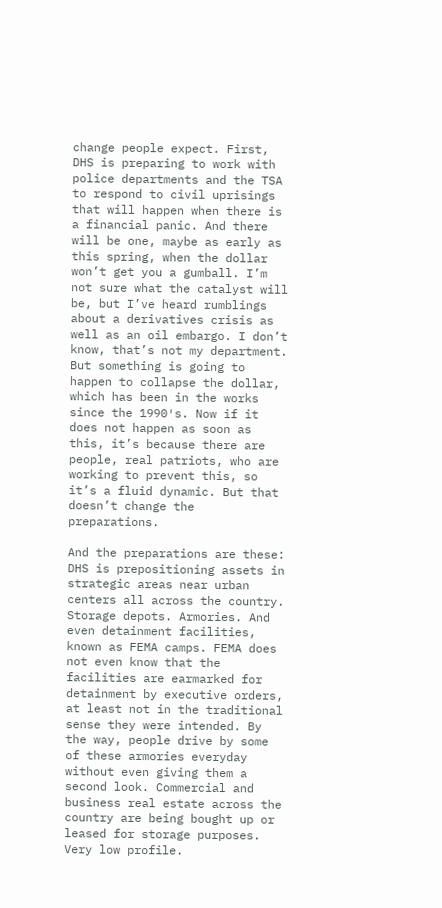change people expect. First, DHS is preparing to work with police departments and the TSA to respond to civil uprisings that will happen when there is a financial panic. And there will be one, maybe as early as this spring, when the dollar won’t get you a gumball. I’m not sure what the catalyst will be, but I’ve heard rumblings about a derivatives crisis as well as an oil embargo. I don’t know, that’s not my department. But something is going to happen to collapse the dollar, which has been in the works since the 1990′s. Now if it does not happen as soon as this, it’s because there are people, real patriots, who are working to prevent this, so it’s a fluid dynamic. But that doesn’t change the preparations.

And the preparations are these: DHS is prepositioning assets in strategic areas near urban centers all across the country. Storage depots. Armories. And even detainment facilities, known as FEMA camps. FEMA does not even know that the facilities are earmarked for detainment by executive orders, at least not in the traditional sense they were intended. By the way, people drive by some of these armories everyday without even giving them a second look. Commercial and business real estate across the country are being bought up or leased for storage purposes. Very low profile.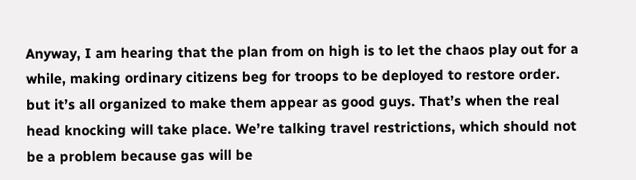Anyway, I am hearing that the plan from on high is to let the chaos play out for a while, making ordinary citizens beg for troops to be deployed to restore order. but it’s all organized to make them appear as good guys. That’s when the real head knocking will take place. We’re talking travel restrictions, which should not be a problem because gas will be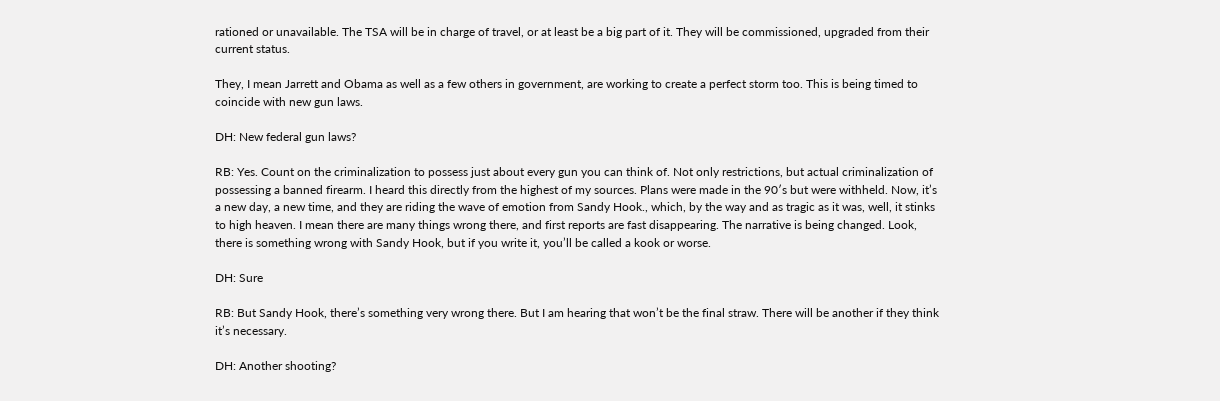rationed or unavailable. The TSA will be in charge of travel, or at least be a big part of it. They will be commissioned, upgraded from their current status.

They, I mean Jarrett and Obama as well as a few others in government, are working to create a perfect storm too. This is being timed to coincide with new gun laws.

DH: New federal gun laws?

RB: Yes. Count on the criminalization to possess just about every gun you can think of. Not only restrictions, but actual criminalization of possessing a banned firearm. I heard this directly from the highest of my sources. Plans were made in the 90′s but were withheld. Now, it’s a new day, a new time, and they are riding the wave of emotion from Sandy Hook., which, by the way and as tragic as it was, well, it stinks to high heaven. I mean there are many things wrong there, and first reports are fast disappearing. The narrative is being changed. Look, there is something wrong with Sandy Hook, but if you write it, you’ll be called a kook or worse.

DH: Sure

RB: But Sandy Hook, there’s something very wrong there. But I am hearing that won’t be the final straw. There will be another if they think it’s necessary.

DH: Another shooting?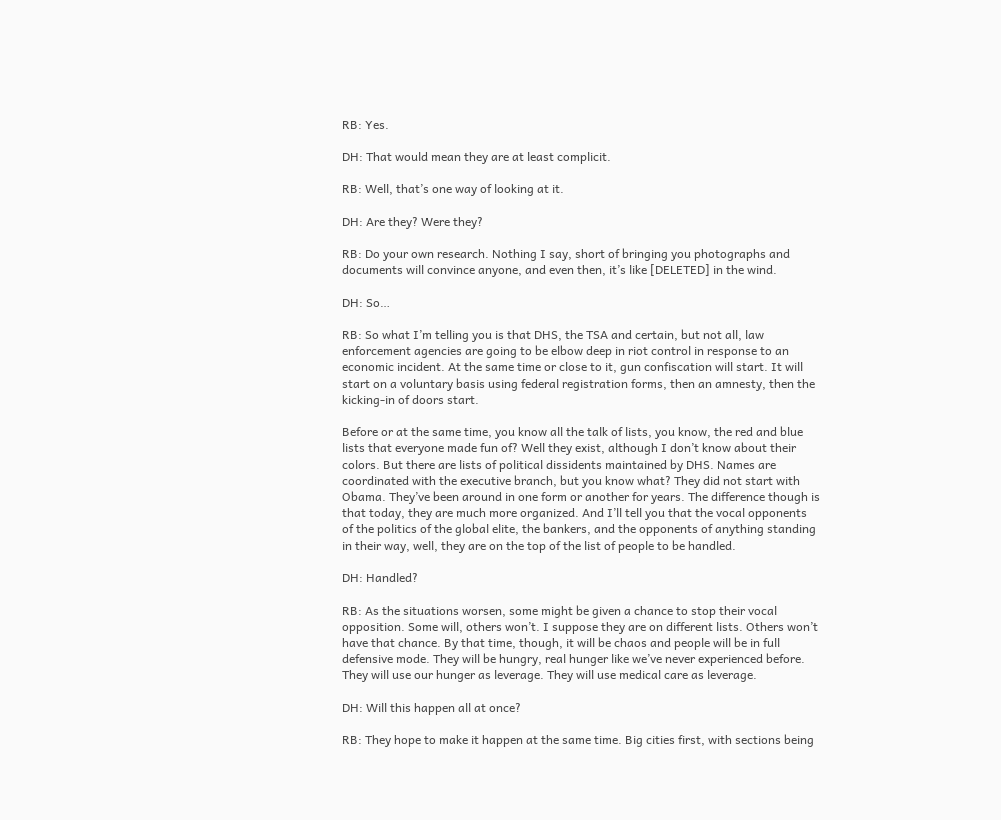RB: Yes.

DH: That would mean they are at least complicit.

RB: Well, that’s one way of looking at it.

DH: Are they? Were they?

RB: Do your own research. Nothing I say, short of bringing you photographs and documents will convince anyone, and even then, it’s like [DELETED] in the wind.

DH: So…

RB: So what I’m telling you is that DHS, the TSA and certain, but not all, law enforcement agencies are going to be elbow deep in riot control in response to an economic incident. At the same time or close to it, gun confiscation will start. It will start on a voluntary basis using federal registration forms, then an amnesty, then the kicking-in of doors start.

Before or at the same time, you know all the talk of lists, you know, the red and blue lists that everyone made fun of? Well they exist, although I don’t know about their colors. But there are lists of political dissidents maintained by DHS. Names are coordinated with the executive branch, but you know what? They did not start with Obama. They’ve been around in one form or another for years. The difference though is that today, they are much more organized. And I’ll tell you that the vocal opponents of the politics of the global elite, the bankers, and the opponents of anything standing in their way, well, they are on the top of the list of people to be handled.

DH: Handled?

RB: As the situations worsen, some might be given a chance to stop their vocal opposition. Some will, others won’t. I suppose they are on different lists. Others won’t have that chance. By that time, though, it will be chaos and people will be in full defensive mode. They will be hungry, real hunger like we’ve never experienced before. They will use our hunger as leverage. They will use medical care as leverage.

DH: Will this happen all at once?

RB: They hope to make it happen at the same time. Big cities first, with sections being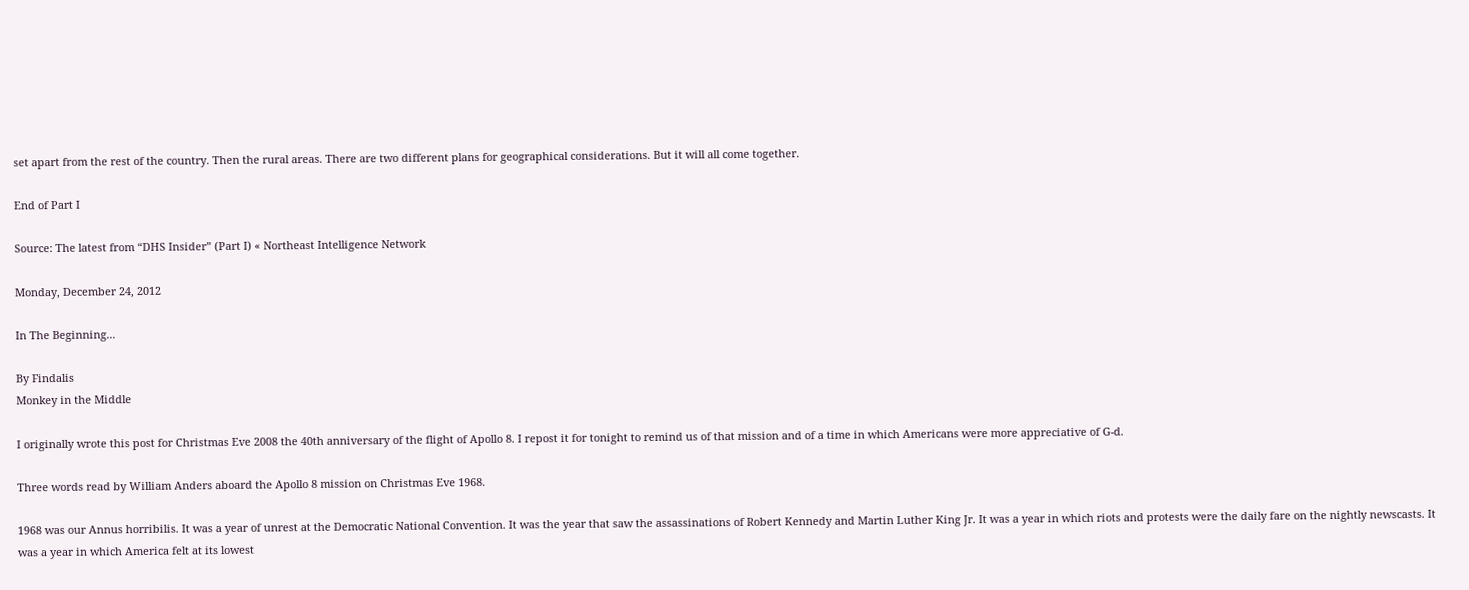set apart from the rest of the country. Then the rural areas. There are two different plans for geographical considerations. But it will all come together.

End of Part I

Source: The latest from “DHS Insider” (Part I) « Northeast Intelligence Network

Monday, December 24, 2012

In The Beginning...

By Findalis
Monkey in the Middle

I originally wrote this post for Christmas Eve 2008 the 40th anniversary of the flight of Apollo 8. I repost it for tonight to remind us of that mission and of a time in which Americans were more appreciative of G-d.

Three words read by William Anders aboard the Apollo 8 mission on Christmas Eve 1968.

1968 was our Annus horribilis. It was a year of unrest at the Democratic National Convention. It was the year that saw the assassinations of Robert Kennedy and Martin Luther King Jr. It was a year in which riots and protests were the daily fare on the nightly newscasts. It was a year in which America felt at its lowest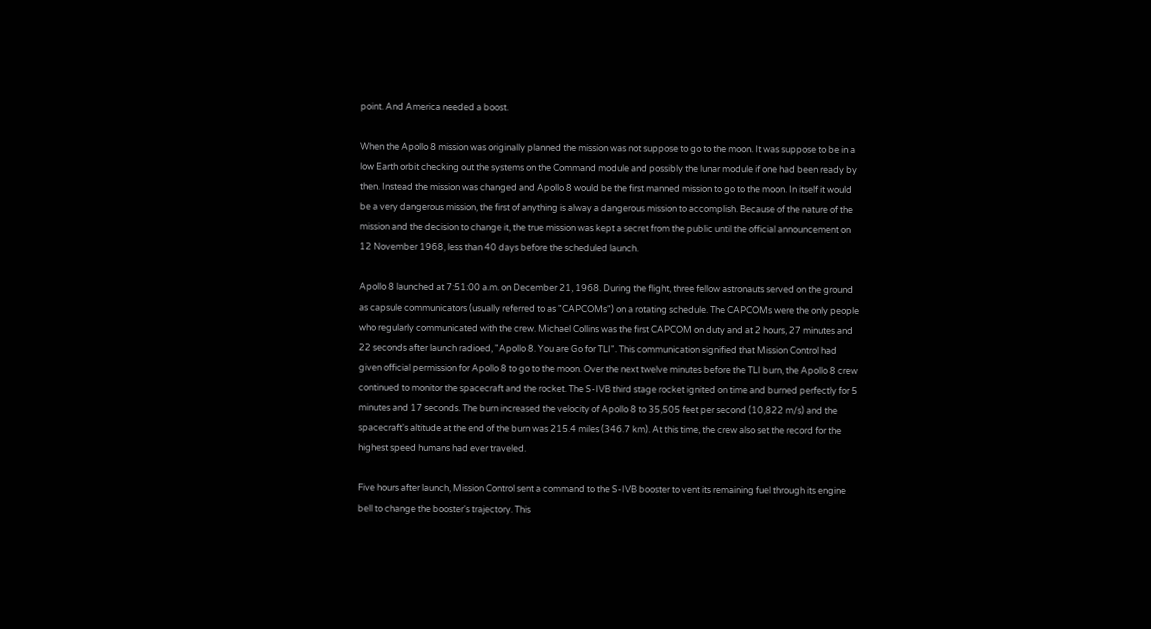point. And America needed a boost.

When the Apollo 8 mission was originally planned the mission was not suppose to go to the moon. It was suppose to be in a low Earth orbit checking out the systems on the Command module and possibly the lunar module if one had been ready by then. Instead the mission was changed and Apollo 8 would be the first manned mission to go to the moon. In itself it would be a very dangerous mission, the first of anything is alway a dangerous mission to accomplish. Because of the nature of the mission and the decision to change it, the true mission was kept a secret from the public until the official announcement on 12 November 1968, less than 40 days before the scheduled launch.

Apollo 8 launched at 7:51:00 a.m. on December 21, 1968. During the flight, three fellow astronauts served on the ground as capsule communicators (usually referred to as "CAPCOMs") on a rotating schedule. The CAPCOMs were the only people who regularly communicated with the crew. Michael Collins was the first CAPCOM on duty and at 2 hours, 27 minutes and 22 seconds after launch radioed, "Apollo 8. You are Go for TLI". This communication signified that Mission Control had given official permission for Apollo 8 to go to the moon. Over the next twelve minutes before the TLI burn, the Apollo 8 crew continued to monitor the spacecraft and the rocket. The S-IVB third stage rocket ignited on time and burned perfectly for 5 minutes and 17 seconds. The burn increased the velocity of Apollo 8 to 35,505 feet per second (10,822 m/s) and the spacecraft's altitude at the end of the burn was 215.4 miles (346.7 km). At this time, the crew also set the record for the highest speed humans had ever traveled.

Five hours after launch, Mission Control sent a command to the S-IVB booster to vent its remaining fuel through its engine bell to change the booster's trajectory. This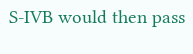S-IVB would then pass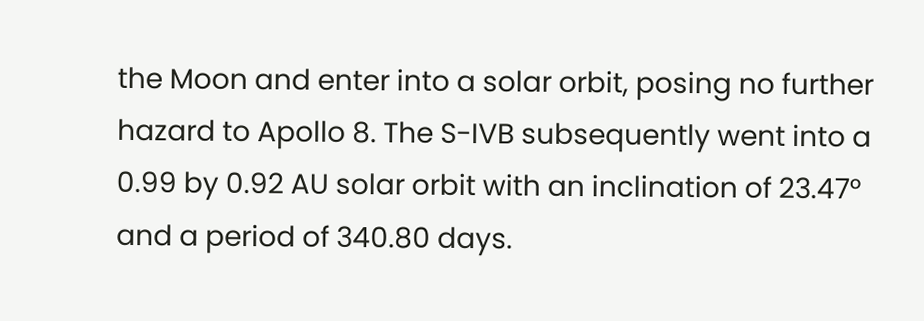the Moon and enter into a solar orbit, posing no further hazard to Apollo 8. The S-IVB subsequently went into a 0.99 by 0.92 AU solar orbit with an inclination of 23.47° and a period of 340.80 days.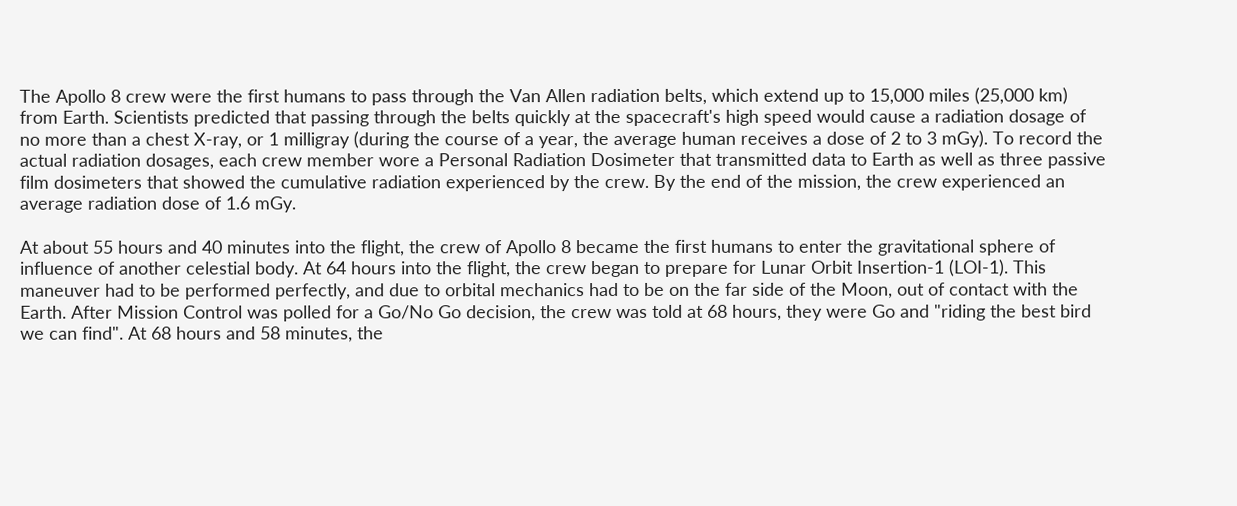The Apollo 8 crew were the first humans to pass through the Van Allen radiation belts, which extend up to 15,000 miles (25,000 km) from Earth. Scientists predicted that passing through the belts quickly at the spacecraft's high speed would cause a radiation dosage of no more than a chest X-ray, or 1 milligray (during the course of a year, the average human receives a dose of 2 to 3 mGy). To record the actual radiation dosages, each crew member wore a Personal Radiation Dosimeter that transmitted data to Earth as well as three passive film dosimeters that showed the cumulative radiation experienced by the crew. By the end of the mission, the crew experienced an average radiation dose of 1.6 mGy.

At about 55 hours and 40 minutes into the flight, the crew of Apollo 8 became the first humans to enter the gravitational sphere of influence of another celestial body. At 64 hours into the flight, the crew began to prepare for Lunar Orbit Insertion-1 (LOI-1). This maneuver had to be performed perfectly, and due to orbital mechanics had to be on the far side of the Moon, out of contact with the Earth. After Mission Control was polled for a Go/No Go decision, the crew was told at 68 hours, they were Go and "riding the best bird we can find". At 68 hours and 58 minutes, the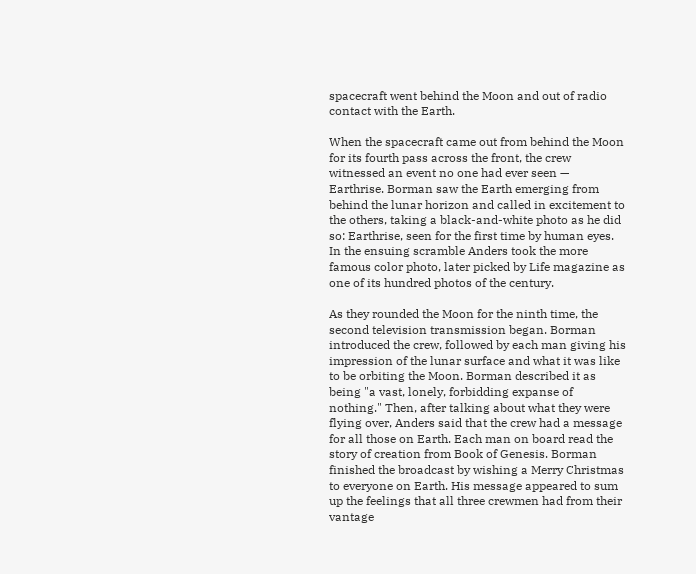spacecraft went behind the Moon and out of radio contact with the Earth.

When the spacecraft came out from behind the Moon for its fourth pass across the front, the crew witnessed an event no one had ever seen — Earthrise. Borman saw the Earth emerging from behind the lunar horizon and called in excitement to the others, taking a black-and-white photo as he did so: Earthrise, seen for the first time by human eyes. In the ensuing scramble Anders took the more famous color photo, later picked by Life magazine as one of its hundred photos of the century.

As they rounded the Moon for the ninth time, the second television transmission began. Borman introduced the crew, followed by each man giving his impression of the lunar surface and what it was like to be orbiting the Moon. Borman described it as being "a vast, lonely, forbidding expanse of nothing." Then, after talking about what they were flying over, Anders said that the crew had a message for all those on Earth. Each man on board read the story of creation from Book of Genesis. Borman finished the broadcast by wishing a Merry Christmas to everyone on Earth. His message appeared to sum up the feelings that all three crewmen had from their vantage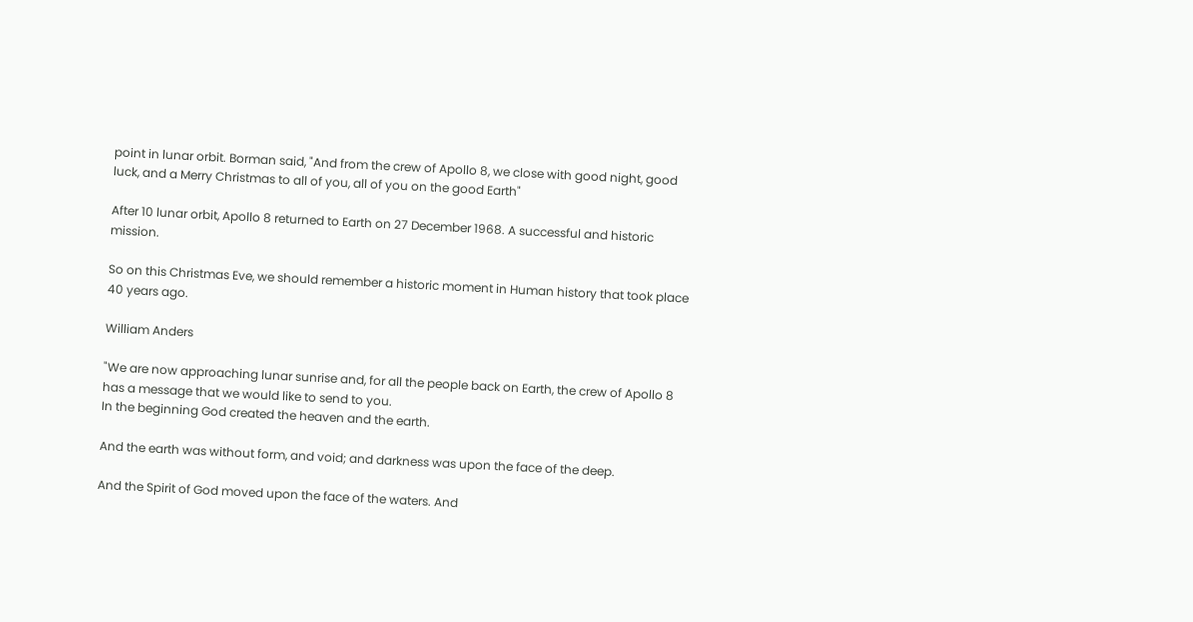point in lunar orbit. Borman said, "And from the crew of Apollo 8, we close with good night, good luck, and a Merry Christmas to all of you, all of you on the good Earth"

After 10 lunar orbit, Apollo 8 returned to Earth on 27 December 1968. A successful and historic mission.

So on this Christmas Eve, we should remember a historic moment in Human history that took place 40 years ago.

William Anders

"We are now approaching lunar sunrise and, for all the people back on Earth, the crew of Apollo 8 has a message that we would like to send to you.
In the beginning God created the heaven and the earth.

And the earth was without form, and void; and darkness was upon the face of the deep.

And the Spirit of God moved upon the face of the waters. And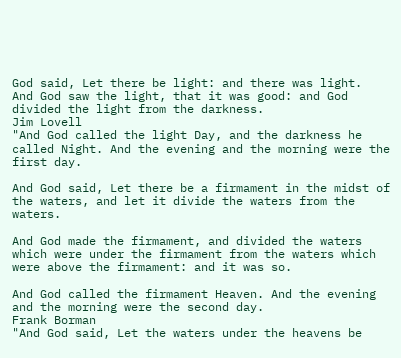God said, Let there be light: and there was light.
And God saw the light, that it was good: and God divided the light from the darkness.
Jim Lovell
"And God called the light Day, and the darkness he called Night. And the evening and the morning were the first day.

And God said, Let there be a firmament in the midst of the waters, and let it divide the waters from the waters.

And God made the firmament, and divided the waters which were under the firmament from the waters which were above the firmament: and it was so.

And God called the firmament Heaven. And the evening and the morning were the second day.
Frank Borman
"And God said, Let the waters under the heavens be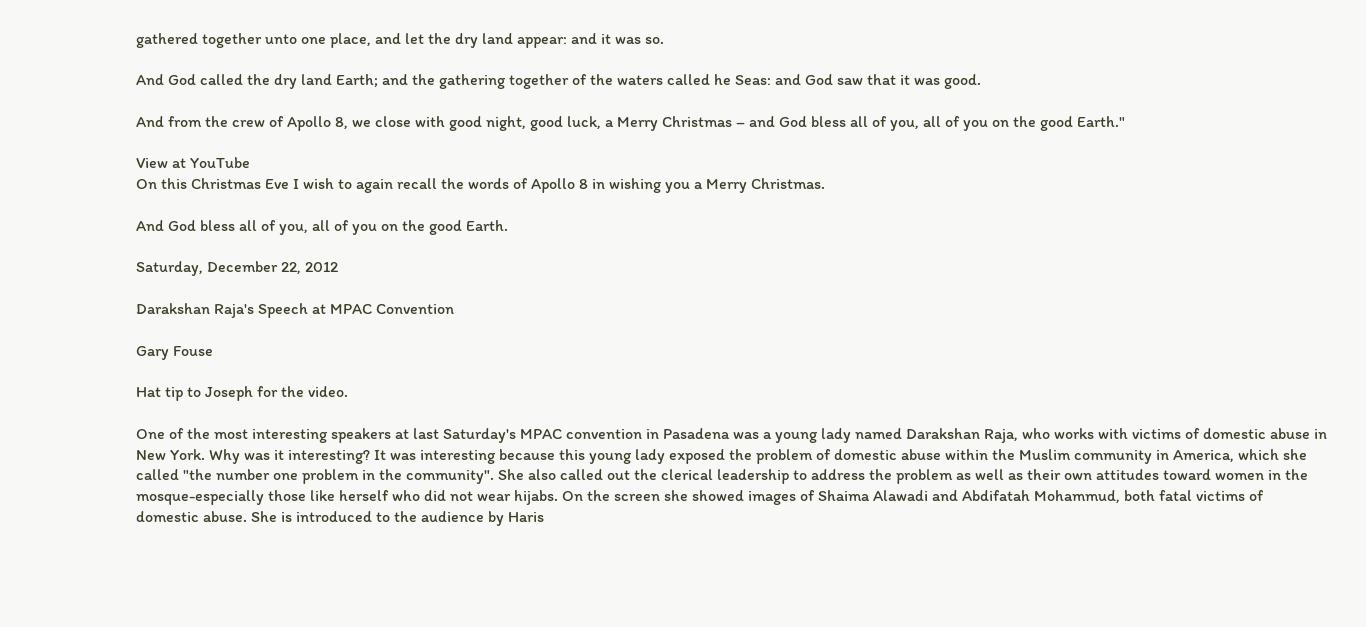gathered together unto one place, and let the dry land appear: and it was so.

And God called the dry land Earth; and the gathering together of the waters called he Seas: and God saw that it was good.

And from the crew of Apollo 8, we close with good night, good luck, a Merry Christmas – and God bless all of you, all of you on the good Earth."

View at YouTube
On this Christmas Eve I wish to again recall the words of Apollo 8 in wishing you a Merry Christmas.

And God bless all of you, all of you on the good Earth.

Saturday, December 22, 2012

Darakshan Raja's Speech at MPAC Convention

Gary Fouse

Hat tip to Joseph for the video.

One of the most interesting speakers at last Saturday's MPAC convention in Pasadena was a young lady named Darakshan Raja, who works with victims of domestic abuse in New York. Why was it interesting? It was interesting because this young lady exposed the problem of domestic abuse within the Muslim community in America, which she called "the number one problem in the community". She also called out the clerical leadership to address the problem as well as their own attitudes toward women in the mosque-especially those like herself who did not wear hijabs. On the screen she showed images of Shaima Alawadi and Abdifatah Mohammud, both fatal victims of domestic abuse. She is introduced to the audience by Haris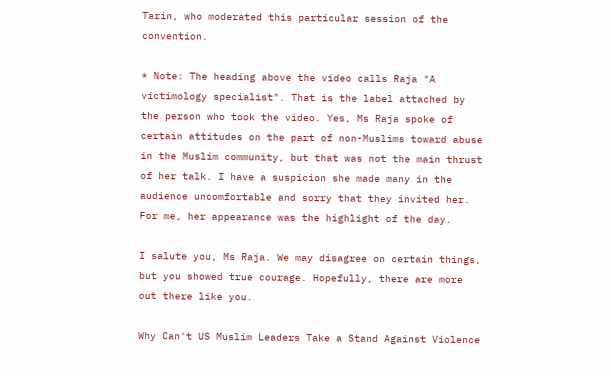Tarin, who moderated this particular session of the convention.

* Note: The heading above the video calls Raja "A victimology specialist". That is the label attached by the person who took the video. Yes, Ms Raja spoke of certain attitudes on the part of non-Muslims toward abuse in the Muslim community, but that was not the main thrust of her talk. I have a suspicion she made many in the audience uncomfortable and sorry that they invited her. For me, her appearance was the highlight of the day.

I salute you, Ms Raja. We may disagree on certain things, but you showed true courage. Hopefully, there are more out there like you.

Why Can't US Muslim Leaders Take a Stand Against Violence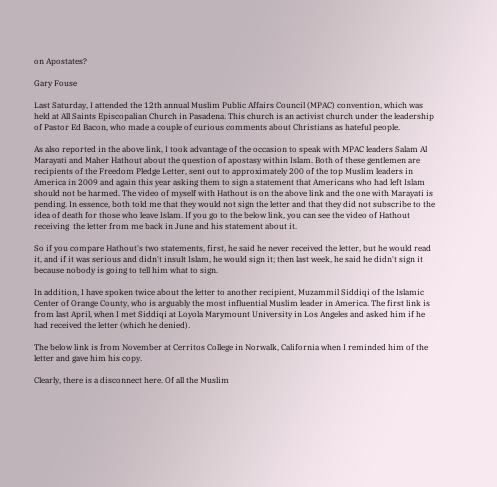on Apostates?

Gary Fouse

Last Saturday, I attended the 12th annual Muslim Public Affairs Council (MPAC) convention, which was held at All Saints Episcopalian Church in Pasadena. This church is an activist church under the leadership of Pastor Ed Bacon, who made a couple of curious comments about Christians as hateful people.

As also reported in the above link, I took advantage of the occasion to speak with MPAC leaders Salam Al Marayati and Maher Hathout about the question of apostasy within Islam. Both of these gentlemen are recipients of the Freedom Pledge Letter, sent out to approximately 200 of the top Muslim leaders in America in 2009 and again this year asking them to sign a statement that Americans who had left Islam should not be harmed. The video of myself with Hathout is on the above link and the one with Marayati is pending. In essence, both told me that they would not sign the letter and that they did not subscribe to the idea of death for those who leave Islam. If you go to the below link, you can see the video of Hathout receiving  the letter from me back in June and his statement about it.

So if you compare Hathout's two statements, first, he said he never received the letter, but he would read it, and if it was serious and didn't insult Islam, he would sign it; then last week, he said he didn't sign it because nobody is going to tell him what to sign.

In addition, I have spoken twice about the letter to another recipient, Muzammil Siddiqi of the Islamic Center of Orange County, who is arguably the most influential Muslim leader in America. The first link is from last April, when I met Siddiqi at Loyola Marymount University in Los Angeles and asked him if he had received the letter (which he denied).

The below link is from November at Cerritos College in Norwalk, California when I reminded him of the letter and gave him his copy.

Clearly, there is a disconnect here. Of all the Muslim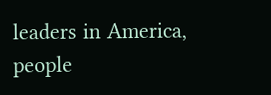leaders in America, people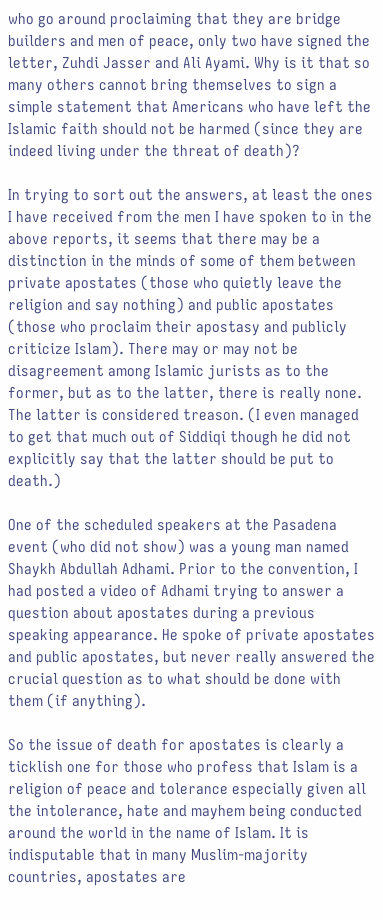who go around proclaiming that they are bridge builders and men of peace, only two have signed the letter, Zuhdi Jasser and Ali Ayami. Why is it that so many others cannot bring themselves to sign a simple statement that Americans who have left the Islamic faith should not be harmed (since they are indeed living under the threat of death)?

In trying to sort out the answers, at least the ones I have received from the men I have spoken to in the above reports, it seems that there may be a distinction in the minds of some of them between private apostates (those who quietly leave the religion and say nothing) and public apostates (those who proclaim their apostasy and publicly criticize Islam). There may or may not be disagreement among Islamic jurists as to the former, but as to the latter, there is really none. The latter is considered treason. (I even managed to get that much out of Siddiqi though he did not explicitly say that the latter should be put to death.)

One of the scheduled speakers at the Pasadena event (who did not show) was a young man named Shaykh Abdullah Adhami. Prior to the convention, I had posted a video of Adhami trying to answer a question about apostates during a previous speaking appearance. He spoke of private apostates and public apostates, but never really answered the crucial question as to what should be done with them (if anything).

So the issue of death for apostates is clearly a ticklish one for those who profess that Islam is a religion of peace and tolerance especially given all the intolerance, hate and mayhem being conducted around the world in the name of Islam. It is indisputable that in many Muslim-majority countries, apostates are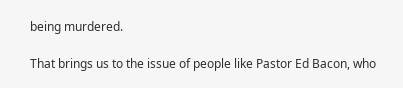being murdered.

That brings us to the issue of people like Pastor Ed Bacon, who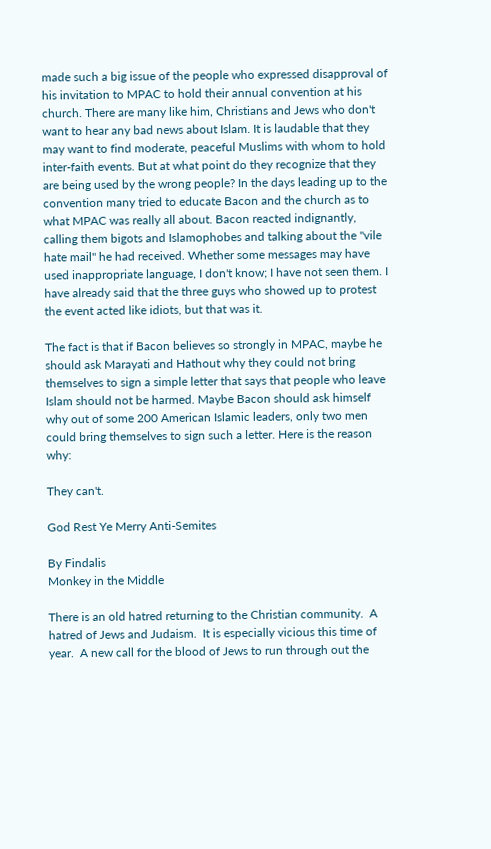made such a big issue of the people who expressed disapproval of his invitation to MPAC to hold their annual convention at his church. There are many like him, Christians and Jews who don't want to hear any bad news about Islam. It is laudable that they may want to find moderate, peaceful Muslims with whom to hold inter-faith events. But at what point do they recognize that they are being used by the wrong people? In the days leading up to the convention many tried to educate Bacon and the church as to what MPAC was really all about. Bacon reacted indignantly, calling them bigots and Islamophobes and talking about the "vile hate mail" he had received. Whether some messages may have used inappropriate language, I don't know; I have not seen them. I have already said that the three guys who showed up to protest the event acted like idiots, but that was it.

The fact is that if Bacon believes so strongly in MPAC, maybe he should ask Marayati and Hathout why they could not bring themselves to sign a simple letter that says that people who leave Islam should not be harmed. Maybe Bacon should ask himself why out of some 200 American Islamic leaders, only two men could bring themselves to sign such a letter. Here is the reason why:

They can't.

God Rest Ye Merry Anti-Semites

By Findalis
Monkey in the Middle

There is an old hatred returning to the Christian community.  A hatred of Jews and Judaism.  It is especially vicious this time of year.  A new call for the blood of Jews to run through out the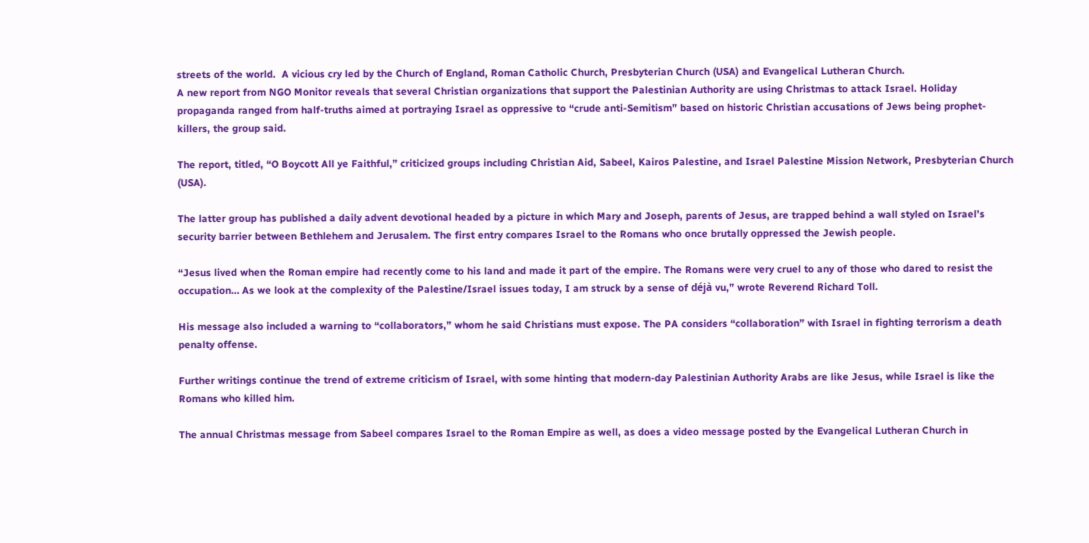streets of the world.  A vicious cry led by the Church of England, Roman Catholic Church, Presbyterian Church (USA) and Evangelical Lutheran Church.
A new report from NGO Monitor reveals that several Christian organizations that support the Palestinian Authority are using Christmas to attack Israel. Holiday propaganda ranged from half-truths aimed at portraying Israel as oppressive to “crude anti-Semitism” based on historic Christian accusations of Jews being prophet-killers, the group said.

The report, titled, “O Boycott All ye Faithful,” criticized groups including Christian Aid, Sabeel, Kairos Palestine, and Israel Palestine Mission Network, Presbyterian Church (USA).

The latter group has published a daily advent devotional headed by a picture in which Mary and Joseph, parents of Jesus, are trapped behind a wall styled on Israel’s security barrier between Bethlehem and Jerusalem. The first entry compares Israel to the Romans who once brutally oppressed the Jewish people.

“Jesus lived when the Roman empire had recently come to his land and made it part of the empire. The Romans were very cruel to any of those who dared to resist the occupation… As we look at the complexity of the Palestine/Israel issues today, I am struck by a sense of déjà vu,” wrote Reverend Richard Toll.

His message also included a warning to “collaborators,” whom he said Christians must expose. The PA considers “collaboration” with Israel in fighting terrorism a death penalty offense.

Further writings continue the trend of extreme criticism of Israel, with some hinting that modern-day Palestinian Authority Arabs are like Jesus, while Israel is like the Romans who killed him.

The annual Christmas message from Sabeel compares Israel to the Roman Empire as well, as does a video message posted by the Evangelical Lutheran Church in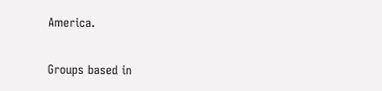America.

Groups based in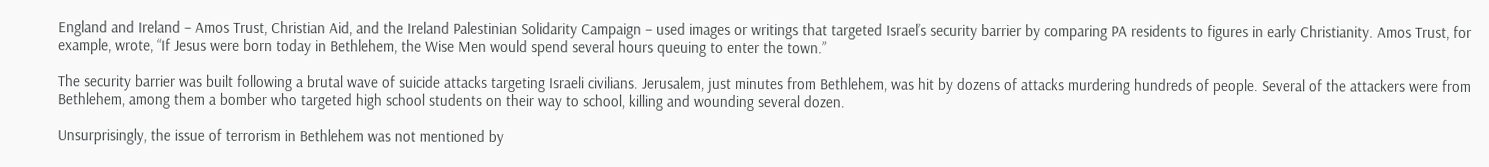England and Ireland – Amos Trust, Christian Aid, and the Ireland Palestinian Solidarity Campaign – used images or writings that targeted Israel’s security barrier by comparing PA residents to figures in early Christianity. Amos Trust, for example, wrote, “If Jesus were born today in Bethlehem, the Wise Men would spend several hours queuing to enter the town.”

The security barrier was built following a brutal wave of suicide attacks targeting Israeli civilians. Jerusalem, just minutes from Bethlehem, was hit by dozens of attacks murdering hundreds of people. Several of the attackers were from Bethlehem, among them a bomber who targeted high school students on their way to school, killing and wounding several dozen.

Unsurprisingly, the issue of terrorism in Bethlehem was not mentioned by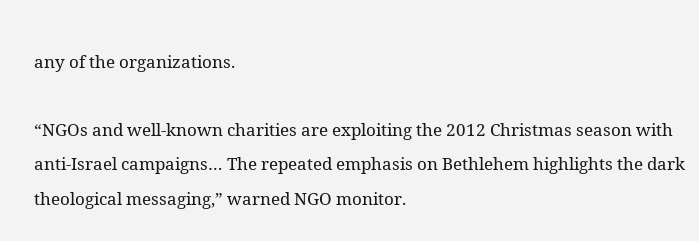any of the organizations.

“NGOs and well-known charities are exploiting the 2012 Christmas season with anti-Israel campaigns… The repeated emphasis on Bethlehem highlights the dark theological messaging,” warned NGO monitor.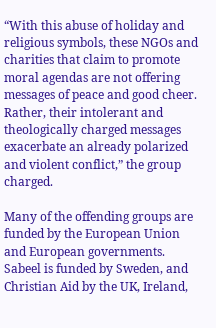“With this abuse of holiday and religious symbols, these NGOs and charities that claim to promote moral agendas are not offering messages of peace and good cheer. Rather, their intolerant and theologically charged messages exacerbate an already polarized and violent conflict,” the group charged.

Many of the offending groups are funded by the European Union and European governments. Sabeel is funded by Sweden, and Christian Aid by the UK, Ireland,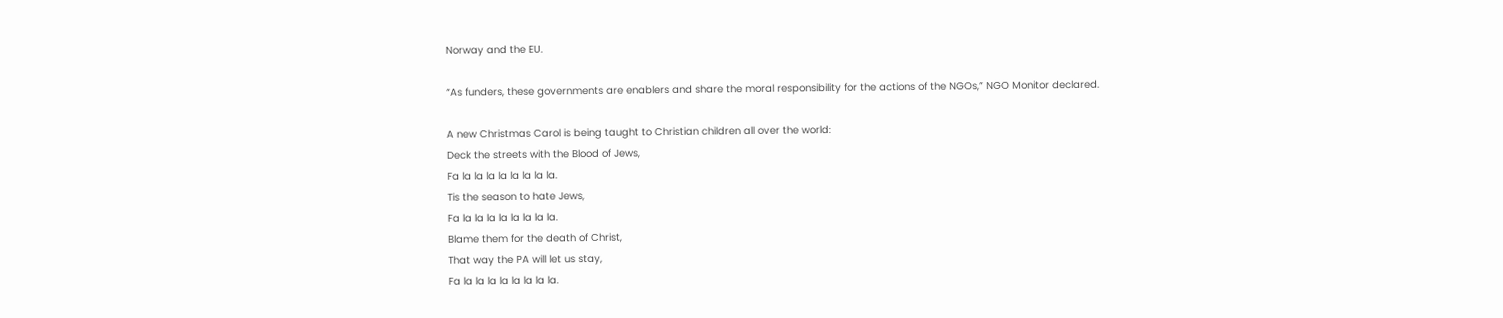Norway and the EU.

“As funders, these governments are enablers and share the moral responsibility for the actions of the NGOs,” NGO Monitor declared.

A new Christmas Carol is being taught to Christian children all over the world:
Deck the streets with the Blood of Jews,
Fa la la la la la la la la.
Tis the season to hate Jews,
Fa la la la la la la la la.
Blame them for the death of Christ,
That way the PA will let us stay,
Fa la la la la la la la la.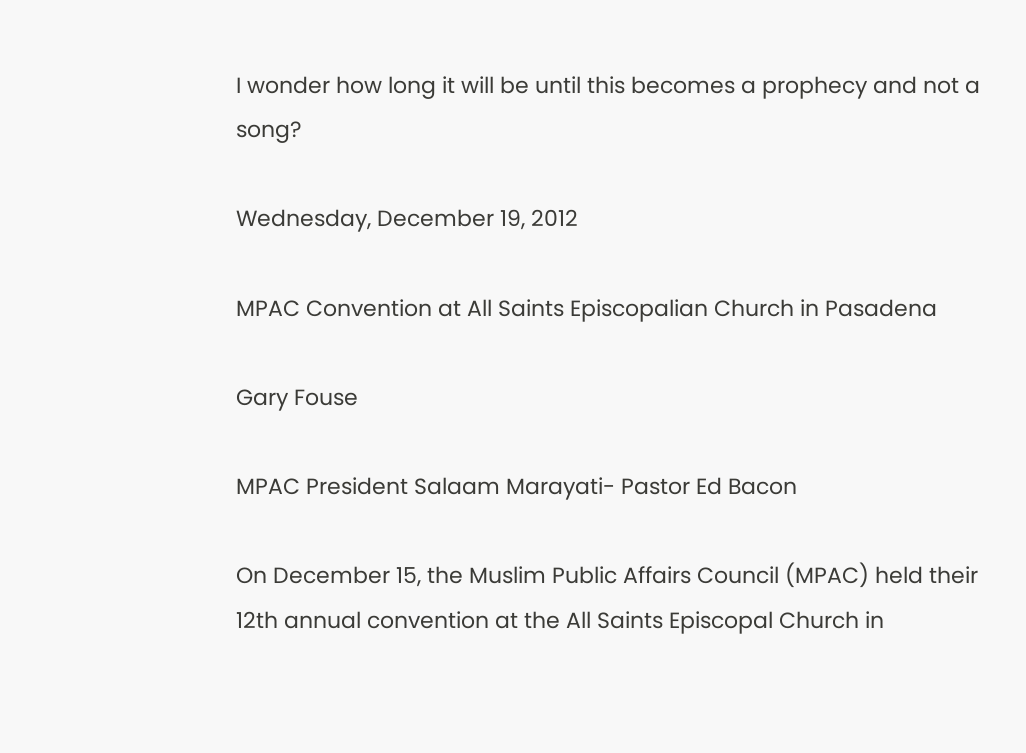I wonder how long it will be until this becomes a prophecy and not a song?

Wednesday, December 19, 2012

MPAC Convention at All Saints Episcopalian Church in Pasadena

Gary Fouse

MPAC President Salaam Marayati- Pastor Ed Bacon

On December 15, the Muslim Public Affairs Council (MPAC) held their 12th annual convention at the All Saints Episcopal Church in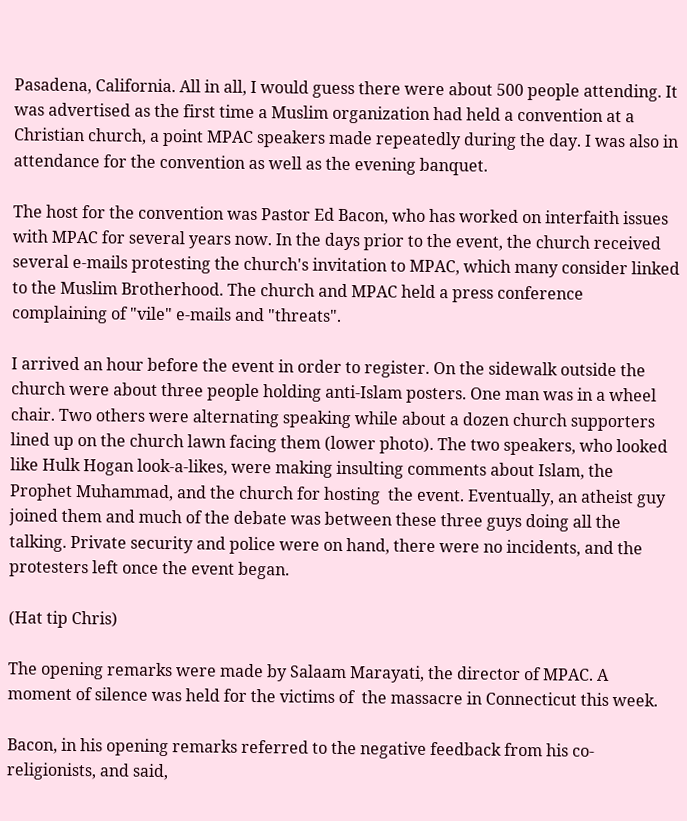Pasadena, California. All in all, I would guess there were about 500 people attending. It was advertised as the first time a Muslim organization had held a convention at a Christian church, a point MPAC speakers made repeatedly during the day. I was also in attendance for the convention as well as the evening banquet.

The host for the convention was Pastor Ed Bacon, who has worked on interfaith issues with MPAC for several years now. In the days prior to the event, the church received several e-mails protesting the church's invitation to MPAC, which many consider linked to the Muslim Brotherhood. The church and MPAC held a press conference complaining of "vile" e-mails and "threats".

I arrived an hour before the event in order to register. On the sidewalk outside the church were about three people holding anti-Islam posters. One man was in a wheel chair. Two others were alternating speaking while about a dozen church supporters lined up on the church lawn facing them (lower photo). The two speakers, who looked like Hulk Hogan look-a-likes, were making insulting comments about Islam, the Prophet Muhammad, and the church for hosting  the event. Eventually, an atheist guy joined them and much of the debate was between these three guys doing all the talking. Private security and police were on hand, there were no incidents, and the protesters left once the event began.

(Hat tip Chris)

The opening remarks were made by Salaam Marayati, the director of MPAC. A moment of silence was held for the victims of  the massacre in Connecticut this week.

Bacon, in his opening remarks referred to the negative feedback from his co-religionists, and said,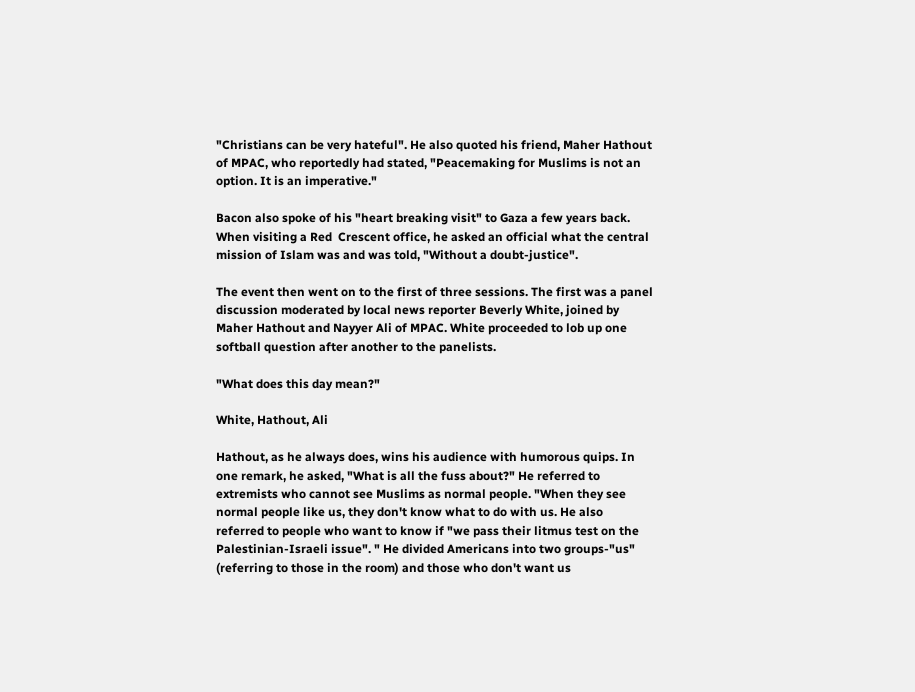"Christians can be very hateful". He also quoted his friend, Maher Hathout of MPAC, who reportedly had stated, "Peacemaking for Muslims is not an option. It is an imperative."

Bacon also spoke of his "heart breaking visit" to Gaza a few years back. When visiting a Red  Crescent office, he asked an official what the central mission of Islam was and was told, "Without a doubt-justice".

The event then went on to the first of three sessions. The first was a panel discussion moderated by local news reporter Beverly White, joined by Maher Hathout and Nayyer Ali of MPAC. White proceeded to lob up one softball question after another to the panelists.

"What does this day mean?"

White, Hathout, Ali

Hathout, as he always does, wins his audience with humorous quips. In one remark, he asked, "What is all the fuss about?" He referred to extremists who cannot see Muslims as normal people. "When they see normal people like us, they don't know what to do with us. He also referred to people who want to know if "we pass their litmus test on the Palestinian-Israeli issue". " He divided Americans into two groups-"us" (referring to those in the room) and those who don't want us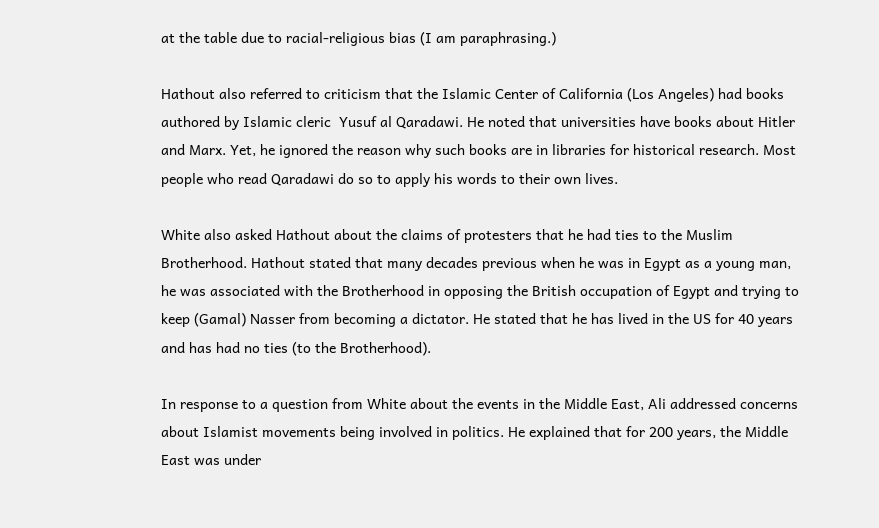at the table due to racial-religious bias (I am paraphrasing.)

Hathout also referred to criticism that the Islamic Center of California (Los Angeles) had books authored by Islamic cleric  Yusuf al Qaradawi. He noted that universities have books about Hitler and Marx. Yet, he ignored the reason why such books are in libraries for historical research. Most people who read Qaradawi do so to apply his words to their own lives.

White also asked Hathout about the claims of protesters that he had ties to the Muslim Brotherhood. Hathout stated that many decades previous when he was in Egypt as a young man, he was associated with the Brotherhood in opposing the British occupation of Egypt and trying to keep (Gamal) Nasser from becoming a dictator. He stated that he has lived in the US for 40 years and has had no ties (to the Brotherhood).

In response to a question from White about the events in the Middle East, Ali addressed concerns about Islamist movements being involved in politics. He explained that for 200 years, the Middle East was under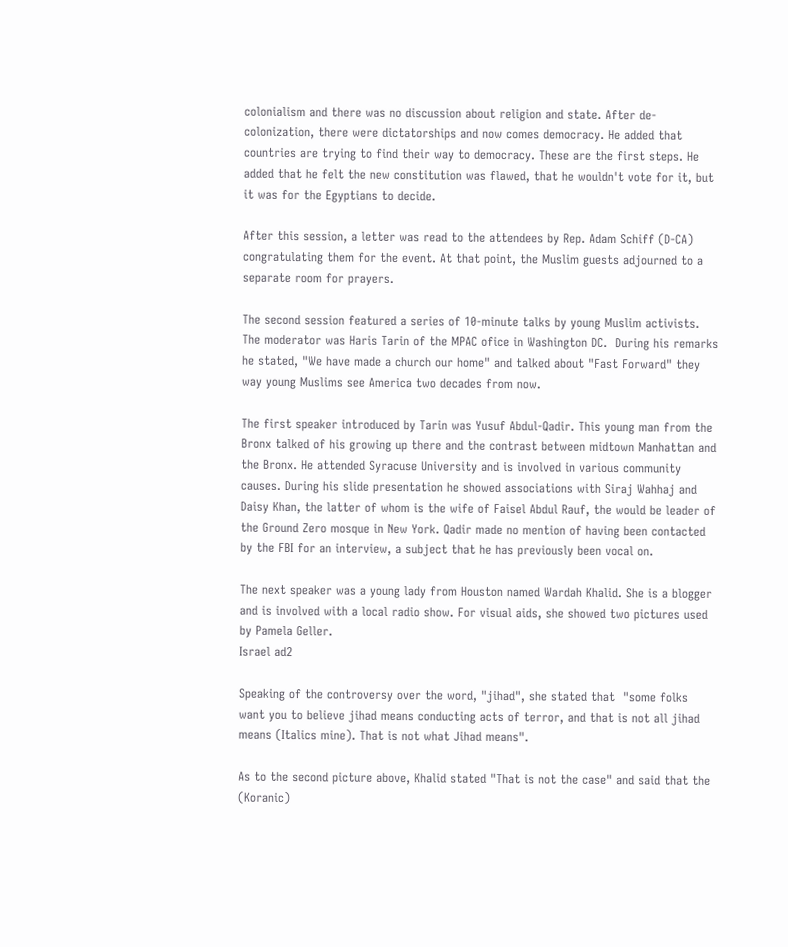colonialism and there was no discussion about religion and state. After de-colonization, there were dictatorships and now comes democracy. He added that countries are trying to find their way to democracy. These are the first steps. He added that he felt the new constitution was flawed, that he wouldn't vote for it, but it was for the Egyptians to decide.

After this session, a letter was read to the attendees by Rep. Adam Schiff (D-CA) congratulating them for the event. At that point, the Muslim guests adjourned to a separate room for prayers.

The second session featured a series of 10-minute talks by young Muslim activists. The moderator was Haris Tarin of the MPAC ofice in Washington DC.  During his remarks he stated, "We have made a church our home" and talked about "Fast Forward" they way young Muslims see America two decades from now.

The first speaker introduced by Tarin was Yusuf Abdul-Qadir. This young man from the Bronx talked of his growing up there and the contrast between midtown Manhattan and the Bronx. He attended Syracuse University and is involved in various community causes. During his slide presentation he showed associations with Siraj Wahhaj and Daisy Khan, the latter of whom is the wife of Faisel Abdul Rauf, the would be leader of the Ground Zero mosque in New York. Qadir made no mention of having been contacted by the FBI for an interview, a subject that he has previously been vocal on.

The next speaker was a young lady from Houston named Wardah Khalid. She is a blogger and is involved with a local radio show. For visual aids, she showed two pictures used by Pamela Geller.
Israel ad2

Speaking of the controversy over the word, "jihad", she stated that  "some folks want you to believe jihad means conducting acts of terror, and that is not all jihad means (Italics mine). That is not what Jihad means".

As to the second picture above, Khalid stated "That is not the case" and said that the (Koranic)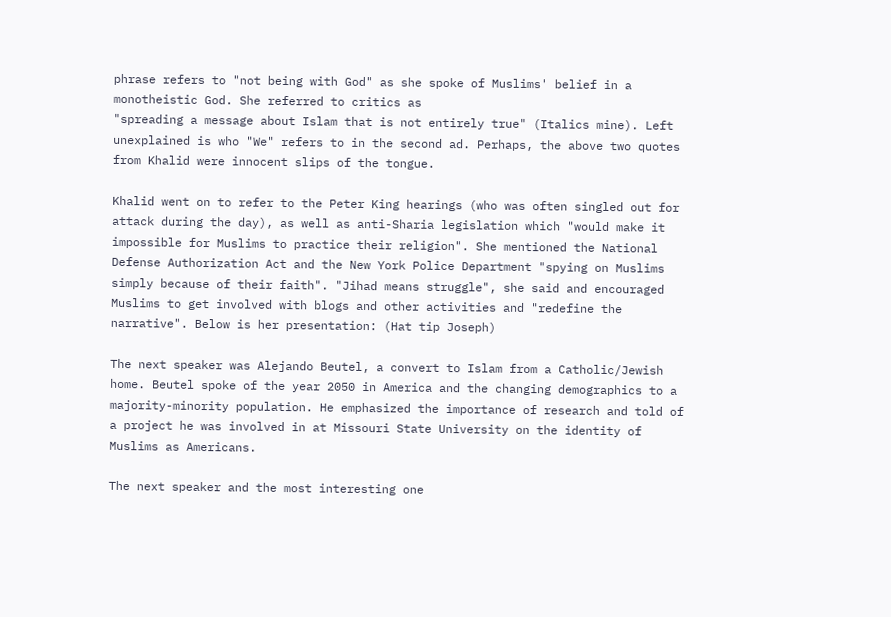phrase refers to "not being with God" as she spoke of Muslims' belief in a monotheistic God. She referred to critics as
"spreading a message about Islam that is not entirely true" (Italics mine). Left unexplained is who "We" refers to in the second ad. Perhaps, the above two quotes from Khalid were innocent slips of the tongue.

Khalid went on to refer to the Peter King hearings (who was often singled out for attack during the day), as well as anti-Sharia legislation which "would make it impossible for Muslims to practice their religion". She mentioned the National Defense Authorization Act and the New York Police Department "spying on Muslims simply because of their faith". "Jihad means struggle", she said and encouraged Muslims to get involved with blogs and other activities and "redefine the narrative". Below is her presentation: (Hat tip Joseph)

The next speaker was Alejando Beutel, a convert to Islam from a Catholic/Jewish home. Beutel spoke of the year 2050 in America and the changing demographics to a majority-minority population. He emphasized the importance of research and told of a project he was involved in at Missouri State University on the identity of Muslims as Americans.

The next speaker and the most interesting one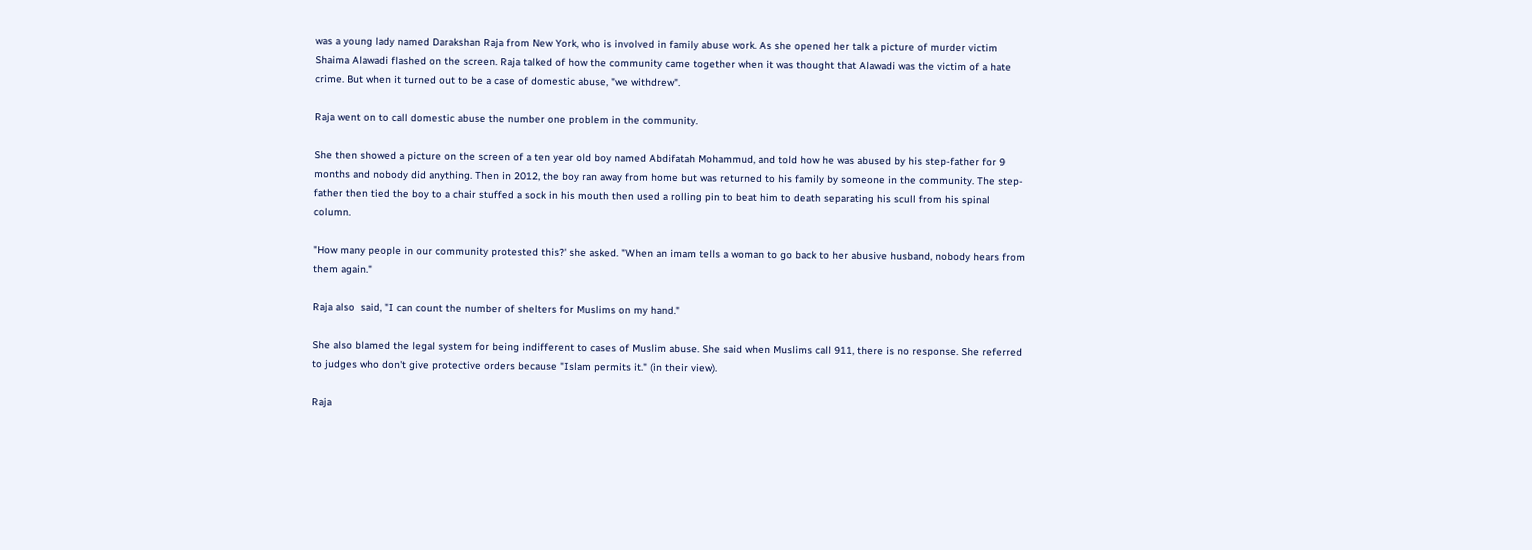was a young lady named Darakshan Raja from New York, who is involved in family abuse work. As she opened her talk a picture of murder victim Shaima Alawadi flashed on the screen. Raja talked of how the community came together when it was thought that Alawadi was the victim of a hate crime. But when it turned out to be a case of domestic abuse, "we withdrew".

Raja went on to call domestic abuse the number one problem in the community.

She then showed a picture on the screen of a ten year old boy named Abdifatah Mohammud, and told how he was abused by his step-father for 9 months and nobody did anything. Then in 2012, the boy ran away from home but was returned to his family by someone in the community. The step-father then tied the boy to a chair stuffed a sock in his mouth then used a rolling pin to beat him to death separating his scull from his spinal column.

"How many people in our community protested this?' she asked. "When an imam tells a woman to go back to her abusive husband, nobody hears from them again."

Raja also  said, "I can count the number of shelters for Muslims on my hand."

She also blamed the legal system for being indifferent to cases of Muslim abuse. She said when Muslims call 911, there is no response. She referred to judges who don't give protective orders because "Islam permits it." (in their view).

Raja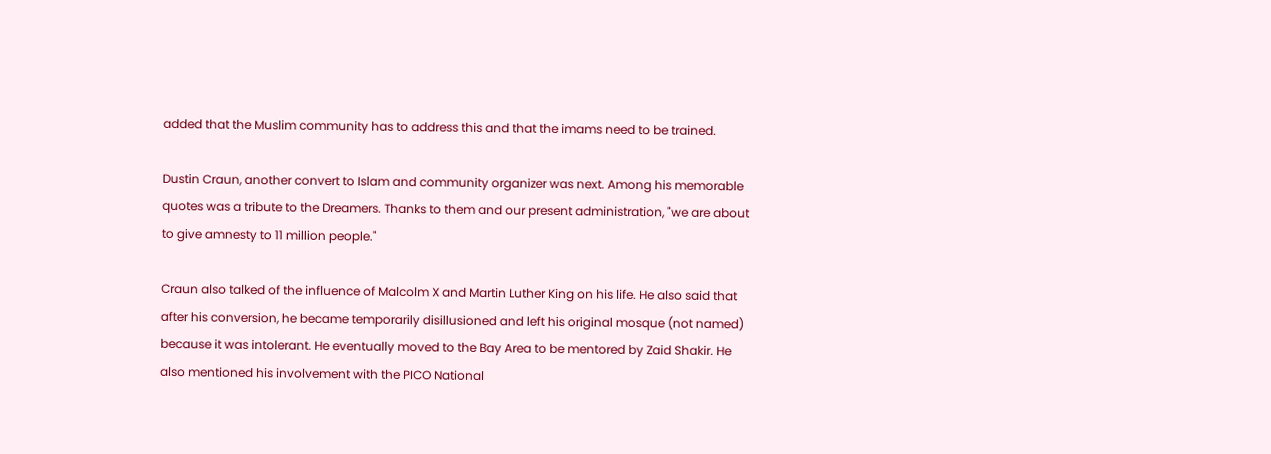added that the Muslim community has to address this and that the imams need to be trained.

Dustin Craun, another convert to Islam and community organizer was next. Among his memorable quotes was a tribute to the Dreamers. Thanks to them and our present administration, "we are about to give amnesty to 11 million people."

Craun also talked of the influence of Malcolm X and Martin Luther King on his life. He also said that after his conversion, he became temporarily disillusioned and left his original mosque (not named) because it was intolerant. He eventually moved to the Bay Area to be mentored by Zaid Shakir. He also mentioned his involvement with the PICO National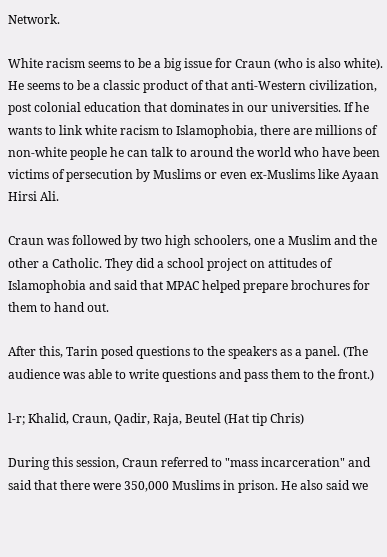Network.

White racism seems to be a big issue for Craun (who is also white). He seems to be a classic product of that anti-Western civilization, post colonial education that dominates in our universities. If he wants to link white racism to Islamophobia, there are millions of non-white people he can talk to around the world who have been victims of persecution by Muslims or even ex-Muslims like Ayaan Hirsi Ali.

Craun was followed by two high schoolers, one a Muslim and the other a Catholic. They did a school project on attitudes of Islamophobia and said that MPAC helped prepare brochures for them to hand out.

After this, Tarin posed questions to the speakers as a panel. (The audience was able to write questions and pass them to the front.)

l-r; Khalid, Craun, Qadir, Raja, Beutel (Hat tip Chris)

During this session, Craun referred to "mass incarceration" and said that there were 350,000 Muslims in prison. He also said we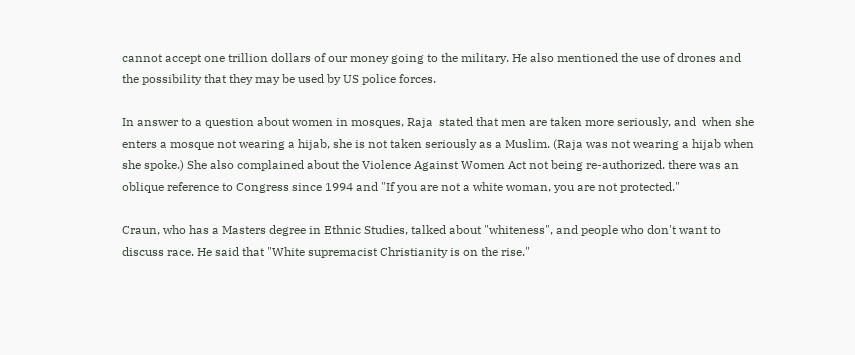cannot accept one trillion dollars of our money going to the military. He also mentioned the use of drones and the possibility that they may be used by US police forces.

In answer to a question about women in mosques, Raja  stated that men are taken more seriously, and  when she enters a mosque not wearing a hijab, she is not taken seriously as a Muslim. (Raja was not wearing a hijab when she spoke.) She also complained about the Violence Against Women Act not being re-authorized. there was an oblique reference to Congress since 1994 and "If you are not a white woman, you are not protected."

Craun, who has a Masters degree in Ethnic Studies, talked about "whiteness", and people who don't want to discuss race. He said that "White supremacist Christianity is on the rise."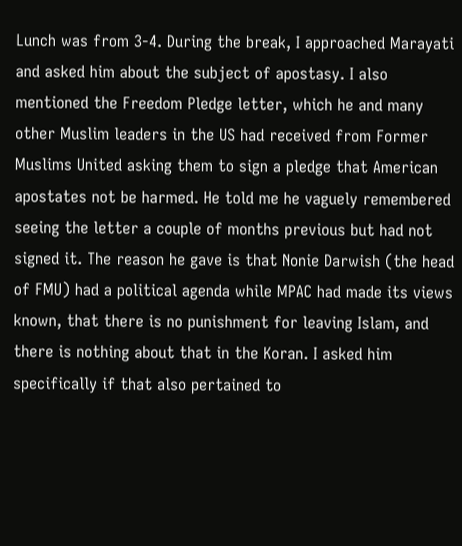Lunch was from 3-4. During the break, I approached Marayati and asked him about the subject of apostasy. I also mentioned the Freedom Pledge letter, which he and many other Muslim leaders in the US had received from Former Muslims United asking them to sign a pledge that American apostates not be harmed. He told me he vaguely remembered seeing the letter a couple of months previous but had not signed it. The reason he gave is that Nonie Darwish (the head of FMU) had a political agenda while MPAC had made its views known, that there is no punishment for leaving Islam, and there is nothing about that in the Koran. I asked him specifically if that also pertained to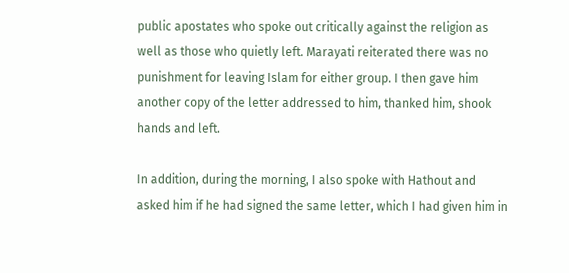public apostates who spoke out critically against the religion as well as those who quietly left. Marayati reiterated there was no punishment for leaving Islam for either group. I then gave him another copy of the letter addressed to him, thanked him, shook hands and left.

In addition, during the morning, I also spoke with Hathout and asked him if he had signed the same letter, which I had given him in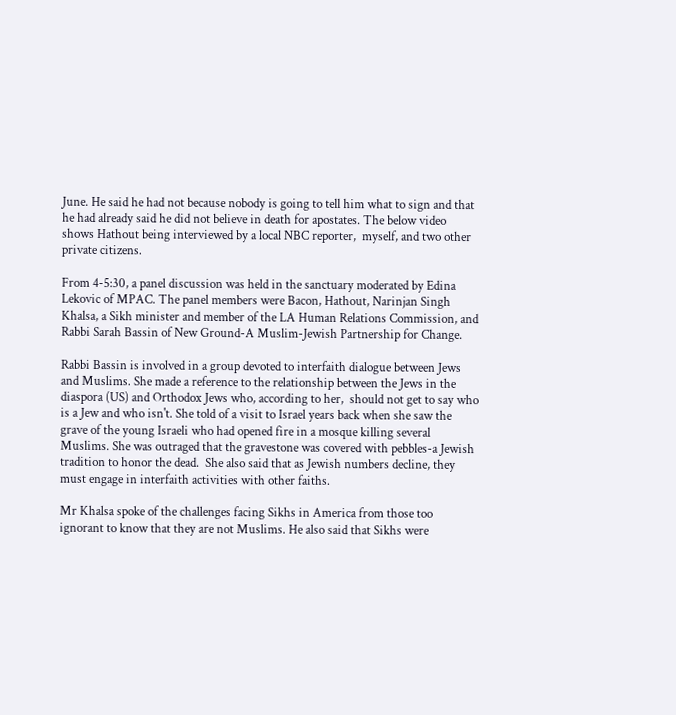June. He said he had not because nobody is going to tell him what to sign and that he had already said he did not believe in death for apostates. The below video shows Hathout being interviewed by a local NBC reporter,  myself, and two other private citizens.

From 4-5:30, a panel discussion was held in the sanctuary moderated by Edina Lekovic of MPAC. The panel members were Bacon, Hathout, Narinjan Singh Khalsa, a Sikh minister and member of the LA Human Relations Commission, and Rabbi Sarah Bassin of New Ground-A Muslim-Jewish Partnership for Change.

Rabbi Bassin is involved in a group devoted to interfaith dialogue between Jews and Muslims. She made a reference to the relationship between the Jews in the diaspora (US) and Orthodox Jews who, according to her,  should not get to say who is a Jew and who isn't. She told of a visit to Israel years back when she saw the grave of the young Israeli who had opened fire in a mosque killing several Muslims. She was outraged that the gravestone was covered with pebbles-a Jewish tradition to honor the dead.  She also said that as Jewish numbers decline, they must engage in interfaith activities with other faiths.

Mr Khalsa spoke of the challenges facing Sikhs in America from those too ignorant to know that they are not Muslims. He also said that Sikhs were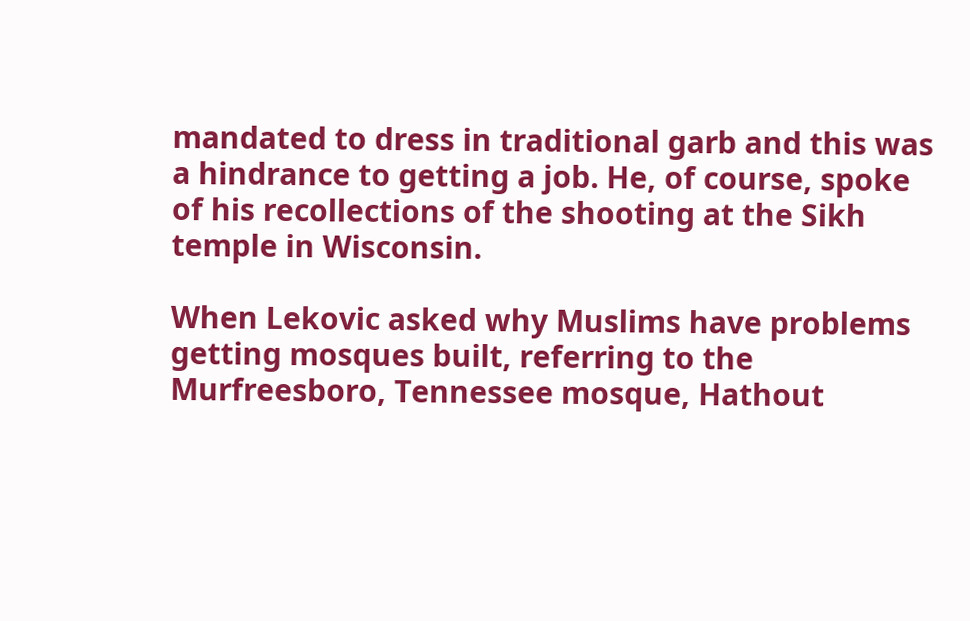mandated to dress in traditional garb and this was a hindrance to getting a job. He, of course, spoke of his recollections of the shooting at the Sikh temple in Wisconsin.

When Lekovic asked why Muslims have problems getting mosques built, referring to the Murfreesboro, Tennessee mosque, Hathout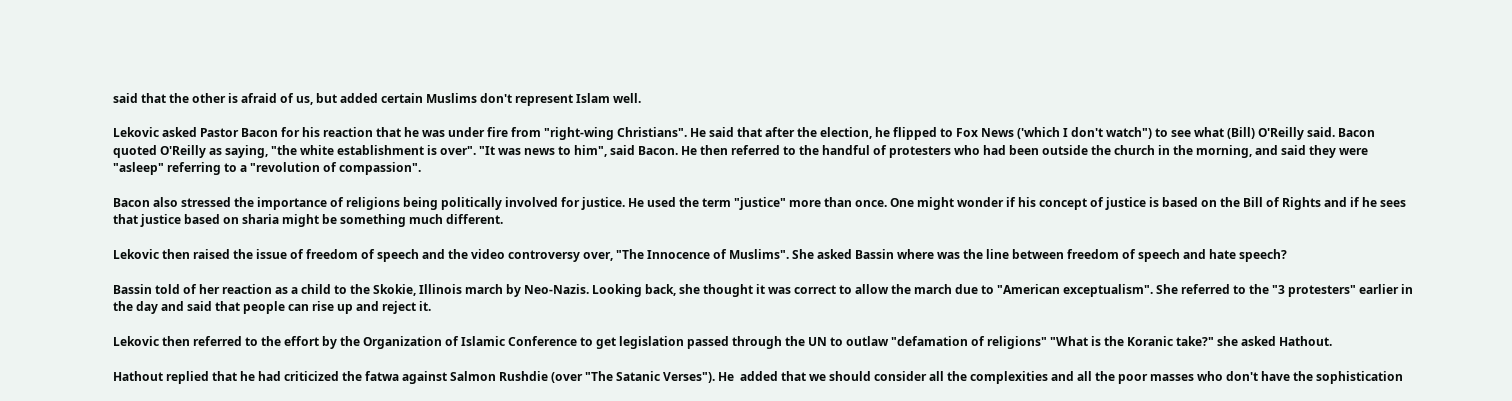said that the other is afraid of us, but added certain Muslims don't represent Islam well.

Lekovic asked Pastor Bacon for his reaction that he was under fire from "right-wing Christians". He said that after the election, he flipped to Fox News ('which I don't watch") to see what (Bill) O'Reilly said. Bacon quoted O'Reilly as saying, "the white establishment is over". "It was news to him", said Bacon. He then referred to the handful of protesters who had been outside the church in the morning, and said they were "asleep" referring to a "revolution of compassion".

Bacon also stressed the importance of religions being politically involved for justice. He used the term "justice" more than once. One might wonder if his concept of justice is based on the Bill of Rights and if he sees that justice based on sharia might be something much different.

Lekovic then raised the issue of freedom of speech and the video controversy over, "The Innocence of Muslims". She asked Bassin where was the line between freedom of speech and hate speech?

Bassin told of her reaction as a child to the Skokie, Illinois march by Neo-Nazis. Looking back, she thought it was correct to allow the march due to "American exceptualism". She referred to the "3 protesters" earlier in the day and said that people can rise up and reject it.

Lekovic then referred to the effort by the Organization of Islamic Conference to get legislation passed through the UN to outlaw "defamation of religions" "What is the Koranic take?" she asked Hathout.

Hathout replied that he had criticized the fatwa against Salmon Rushdie (over "The Satanic Verses"). He  added that we should consider all the complexities and all the poor masses who don't have the sophistication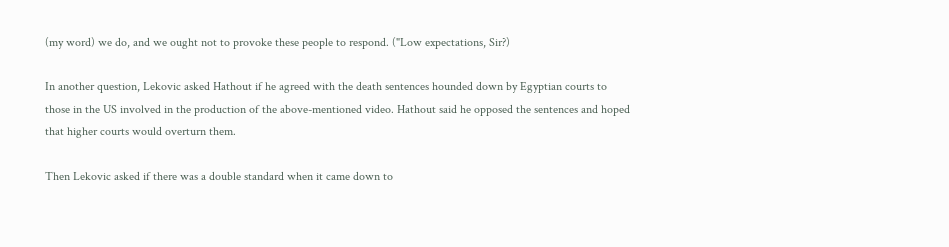(my word) we do, and we ought not to provoke these people to respond. ("Low expectations, Sir?)

In another question, Lekovic asked Hathout if he agreed with the death sentences hounded down by Egyptian courts to those in the US involved in the production of the above-mentioned video. Hathout said he opposed the sentences and hoped that higher courts would overturn them.

Then Lekovic asked if there was a double standard when it came down to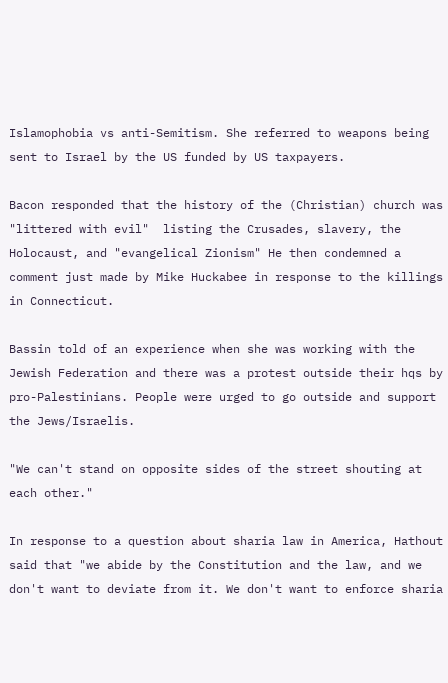Islamophobia vs anti-Semitism. She referred to weapons being sent to Israel by the US funded by US taxpayers.

Bacon responded that the history of the (Christian) church was "littered with evil"  listing the Crusades, slavery, the Holocaust, and "evangelical Zionism" He then condemned a comment just made by Mike Huckabee in response to the killings in Connecticut.

Bassin told of an experience when she was working with the Jewish Federation and there was a protest outside their hqs by pro-Palestinians. People were urged to go outside and support the Jews/Israelis.

"We can't stand on opposite sides of the street shouting at each other."

In response to a question about sharia law in America, Hathout said that "we abide by the Constitution and the law, and we don't want to deviate from it. We don't want to enforce sharia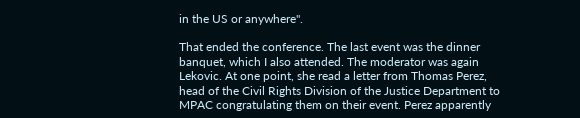in the US or anywhere".

That ended the conference. The last event was the dinner banquet, which I also attended. The moderator was again Lekovic. At one point, she read a letter from Thomas Perez, head of the Civil Rights Division of the Justice Department to MPAC congratulating them on their event. Perez apparently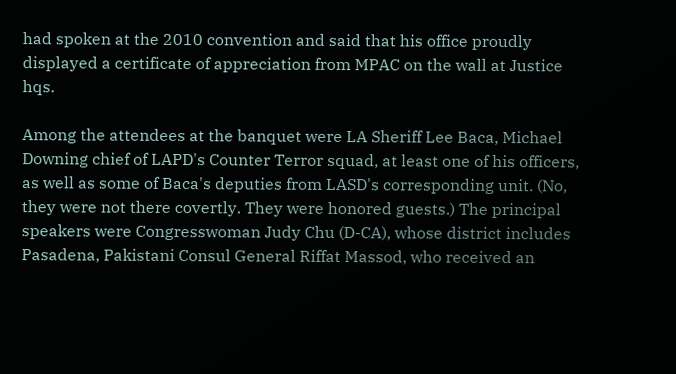had spoken at the 2010 convention and said that his office proudly displayed a certificate of appreciation from MPAC on the wall at Justice hqs.

Among the attendees at the banquet were LA Sheriff Lee Baca, Michael Downing chief of LAPD's Counter Terror squad, at least one of his officers,  as well as some of Baca's deputies from LASD's corresponding unit. (No, they were not there covertly. They were honored guests.) The principal speakers were Congresswoman Judy Chu (D-CA), whose district includes Pasadena, Pakistani Consul General Riffat Massod, who received an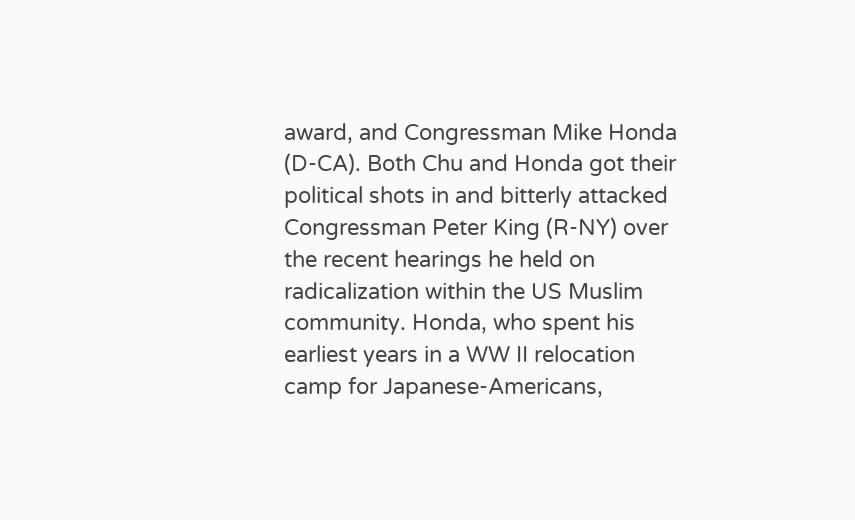award, and Congressman Mike Honda (D-CA). Both Chu and Honda got their political shots in and bitterly attacked Congressman Peter King (R-NY) over the recent hearings he held on radicalization within the US Muslim community. Honda, who spent his earliest years in a WW II relocation camp for Japanese-Americans,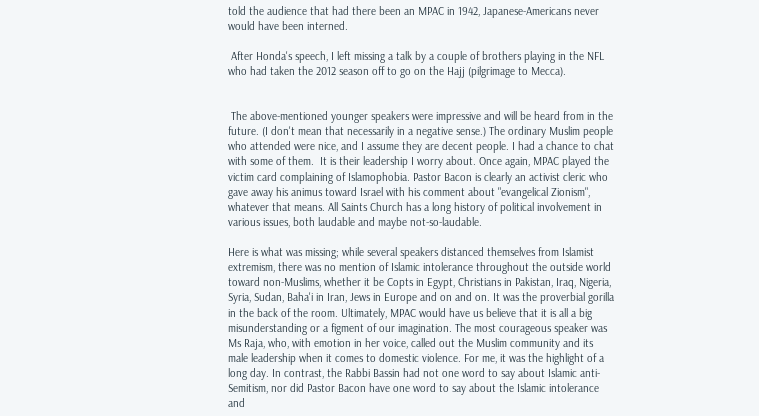told the audience that had there been an MPAC in 1942, Japanese-Americans never would have been interned.

 After Honda's speech, I left missing a talk by a couple of brothers playing in the NFL who had taken the 2012 season off to go on the Hajj (pilgrimage to Mecca).


 The above-mentioned younger speakers were impressive and will be heard from in the future. (I don't mean that necessarily in a negative sense.) The ordinary Muslim people who attended were nice, and I assume they are decent people. I had a chance to chat with some of them.  It is their leadership I worry about. Once again, MPAC played the victim card complaining of Islamophobia. Pastor Bacon is clearly an activist cleric who gave away his animus toward Israel with his comment about "evangelical Zionism", whatever that means. All Saints Church has a long history of political involvement in various issues, both laudable and maybe not-so-laudable.

Here is what was missing; while several speakers distanced themselves from Islamist extremism, there was no mention of Islamic intolerance throughout the outside world toward non-Muslims, whether it be Copts in Egypt, Christians in Pakistan, Iraq, Nigeria, Syria, Sudan, Baha'i in Iran, Jews in Europe and on and on. It was the proverbial gorilla in the back of the room. Ultimately, MPAC would have us believe that it is all a big misunderstanding or a figment of our imagination. The most courageous speaker was Ms Raja, who, with emotion in her voice, called out the Muslim community and its male leadership when it comes to domestic violence. For me, it was the highlight of a long day. In contrast, the Rabbi Bassin had not one word to say about Islamic anti-Semitism, nor did Pastor Bacon have one word to say about the Islamic intolerance and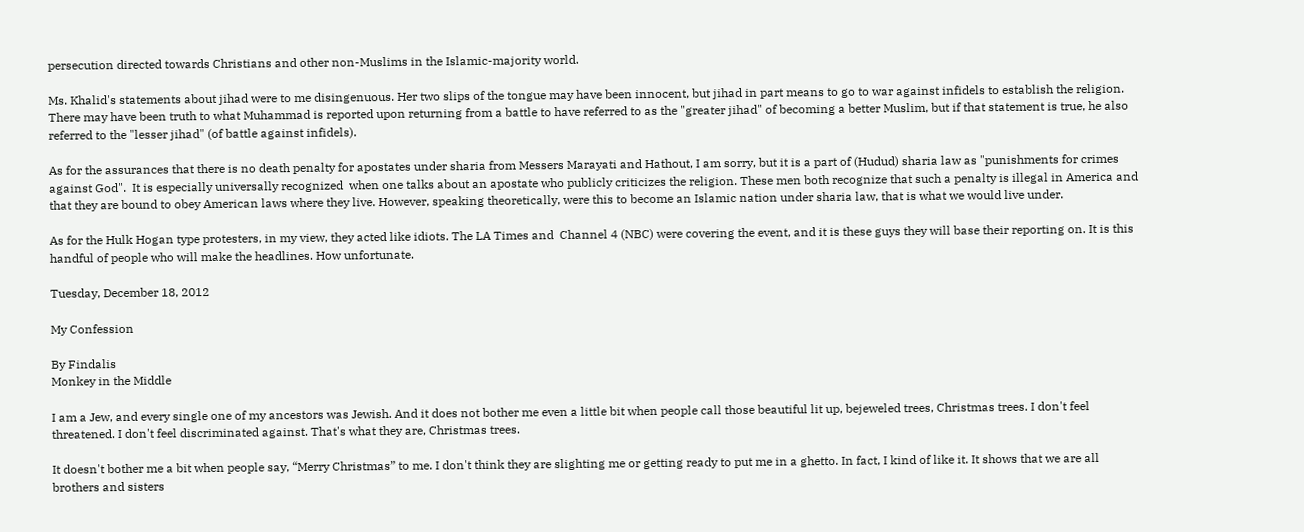persecution directed towards Christians and other non-Muslims in the Islamic-majority world.

Ms. Khalid's statements about jihad were to me disingenuous. Her two slips of the tongue may have been innocent, but jihad in part means to go to war against infidels to establish the religion. There may have been truth to what Muhammad is reported upon returning from a battle to have referred to as the "greater jihad" of becoming a better Muslim, but if that statement is true, he also referred to the "lesser jihad" (of battle against infidels).

As for the assurances that there is no death penalty for apostates under sharia from Messers Marayati and Hathout, I am sorry, but it is a part of (Hudud) sharia law as "punishments for crimes against God".  It is especially universally recognized  when one talks about an apostate who publicly criticizes the religion. These men both recognize that such a penalty is illegal in America and that they are bound to obey American laws where they live. However, speaking theoretically, were this to become an Islamic nation under sharia law, that is what we would live under.

As for the Hulk Hogan type protesters, in my view, they acted like idiots. The LA Times and  Channel 4 (NBC) were covering the event, and it is these guys they will base their reporting on. It is this handful of people who will make the headlines. How unfortunate.

Tuesday, December 18, 2012

My Confession

By Findalis
Monkey in the Middle

I am a Jew, and every single one of my ancestors was Jewish. And it does not bother me even a little bit when people call those beautiful lit up, bejeweled trees, Christmas trees. I don't feel threatened. I don't feel discriminated against. That's what they are, Christmas trees.

It doesn't bother me a bit when people say, “Merry Christmas” to me. I don't think they are slighting me or getting ready to put me in a ghetto. In fact, I kind of like it. It shows that we are all brothers and sisters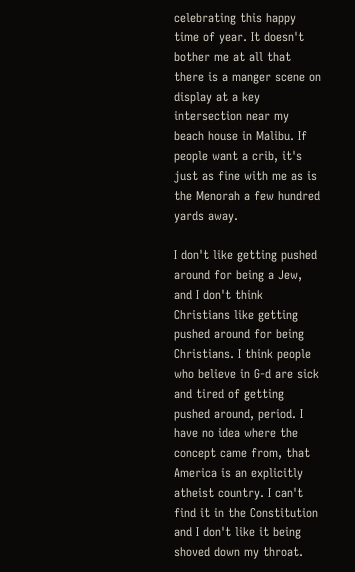celebrating this happy time of year. It doesn't bother me at all that there is a manger scene on display at a key intersection near my beach house in Malibu. If people want a crib, it's just as fine with me as is the Menorah a few hundred yards away.

I don't like getting pushed around for being a Jew, and I don't think Christians like getting pushed around for being Christians. I think people who believe in G-d are sick and tired of getting pushed around, period. I have no idea where the concept came from, that America is an explicitly atheist country. I can't find it in the Constitution and I don't like it being shoved down my throat.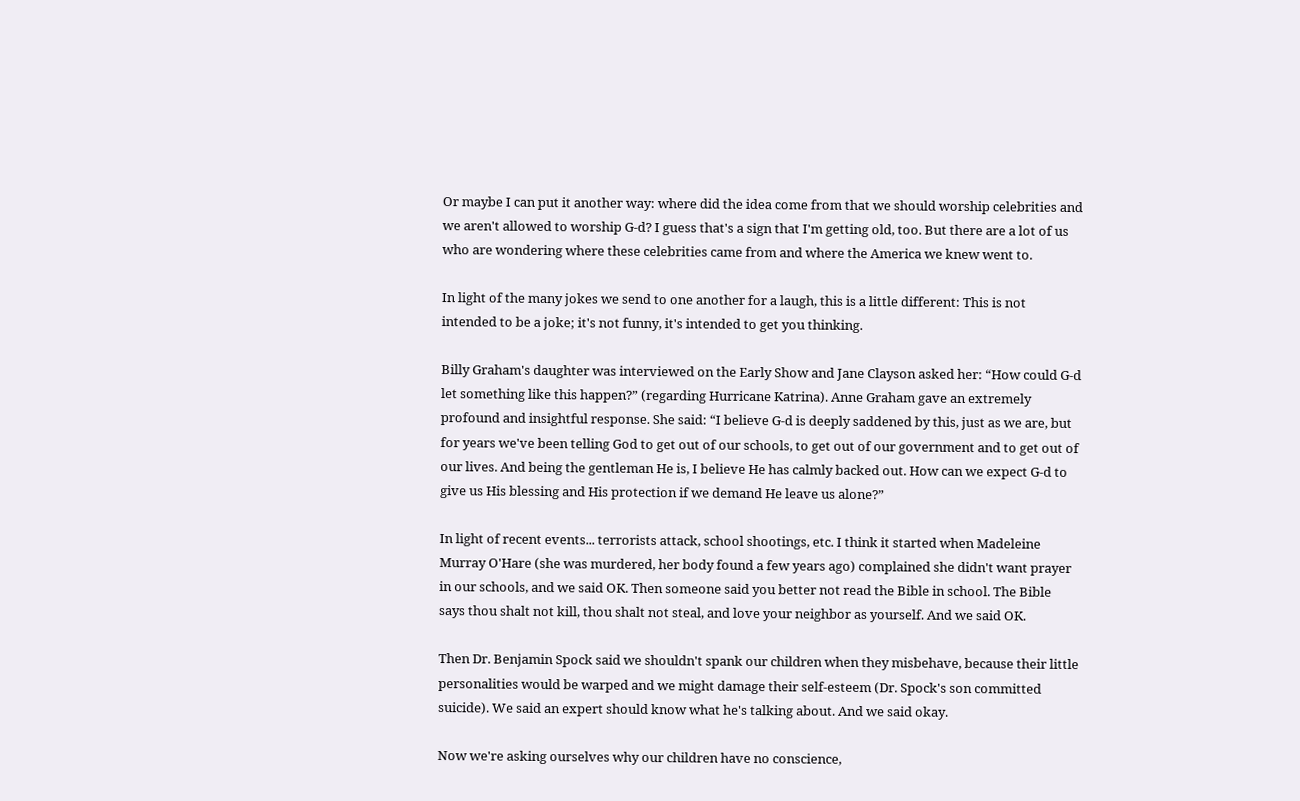Or maybe I can put it another way: where did the idea come from that we should worship celebrities and we aren't allowed to worship G-d? I guess that's a sign that I'm getting old, too. But there are a lot of us who are wondering where these celebrities came from and where the America we knew went to.

In light of the many jokes we send to one another for a laugh, this is a little different: This is not intended to be a joke; it's not funny, it's intended to get you thinking.

Billy Graham's daughter was interviewed on the Early Show and Jane Clayson asked her: “How could G-d let something like this happen?” (regarding Hurricane Katrina). Anne Graham gave an extremely profound and insightful response. She said: “I believe G-d is deeply saddened by this, just as we are, but for years we've been telling God to get out of our schools, to get out of our government and to get out of our lives. And being the gentleman He is, I believe He has calmly backed out. How can we expect G-d to give us His blessing and His protection if we demand He leave us alone?”

In light of recent events... terrorists attack, school shootings, etc. I think it started when Madeleine Murray O'Hare (she was murdered, her body found a few years ago) complained she didn't want prayer in our schools, and we said OK. Then someone said you better not read the Bible in school. The Bible says thou shalt not kill, thou shalt not steal, and love your neighbor as yourself. And we said OK.

Then Dr. Benjamin Spock said we shouldn't spank our children when they misbehave, because their little personalities would be warped and we might damage their self-esteem (Dr. Spock's son committed suicide). We said an expert should know what he's talking about. And we said okay.

Now we're asking ourselves why our children have no conscience,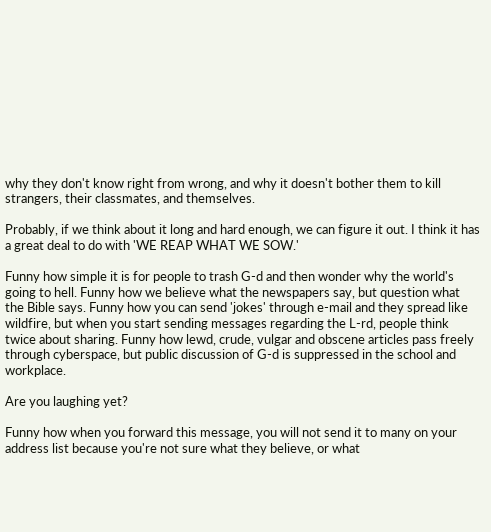why they don't know right from wrong, and why it doesn't bother them to kill strangers, their classmates, and themselves.

Probably, if we think about it long and hard enough, we can figure it out. I think it has a great deal to do with 'WE REAP WHAT WE SOW.'

Funny how simple it is for people to trash G-d and then wonder why the world's going to hell. Funny how we believe what the newspapers say, but question what the Bible says. Funny how you can send 'jokes' through e-mail and they spread like wildfire, but when you start sending messages regarding the L-rd, people think twice about sharing. Funny how lewd, crude, vulgar and obscene articles pass freely through cyberspace, but public discussion of G-d is suppressed in the school and workplace.

Are you laughing yet?

Funny how when you forward this message, you will not send it to many on your address list because you're not sure what they believe, or what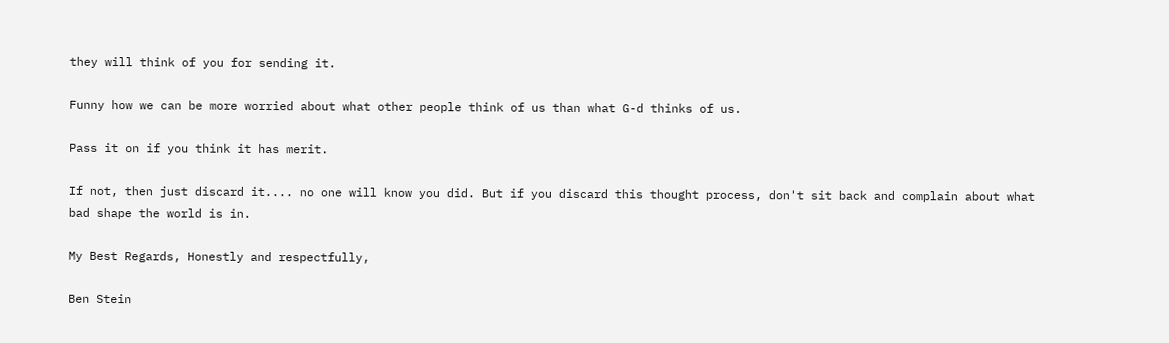they will think of you for sending it.

Funny how we can be more worried about what other people think of us than what G-d thinks of us.

Pass it on if you think it has merit.

If not, then just discard it.... no one will know you did. But if you discard this thought process, don't sit back and complain about what bad shape the world is in.

My Best Regards, Honestly and respectfully,

Ben Stein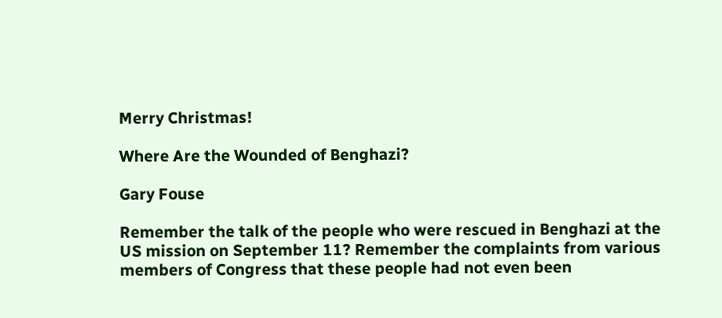Merry Christmas!

Where Are the Wounded of Benghazi?

Gary Fouse

Remember the talk of the people who were rescued in Benghazi at the US mission on September 11? Remember the complaints from various members of Congress that these people had not even been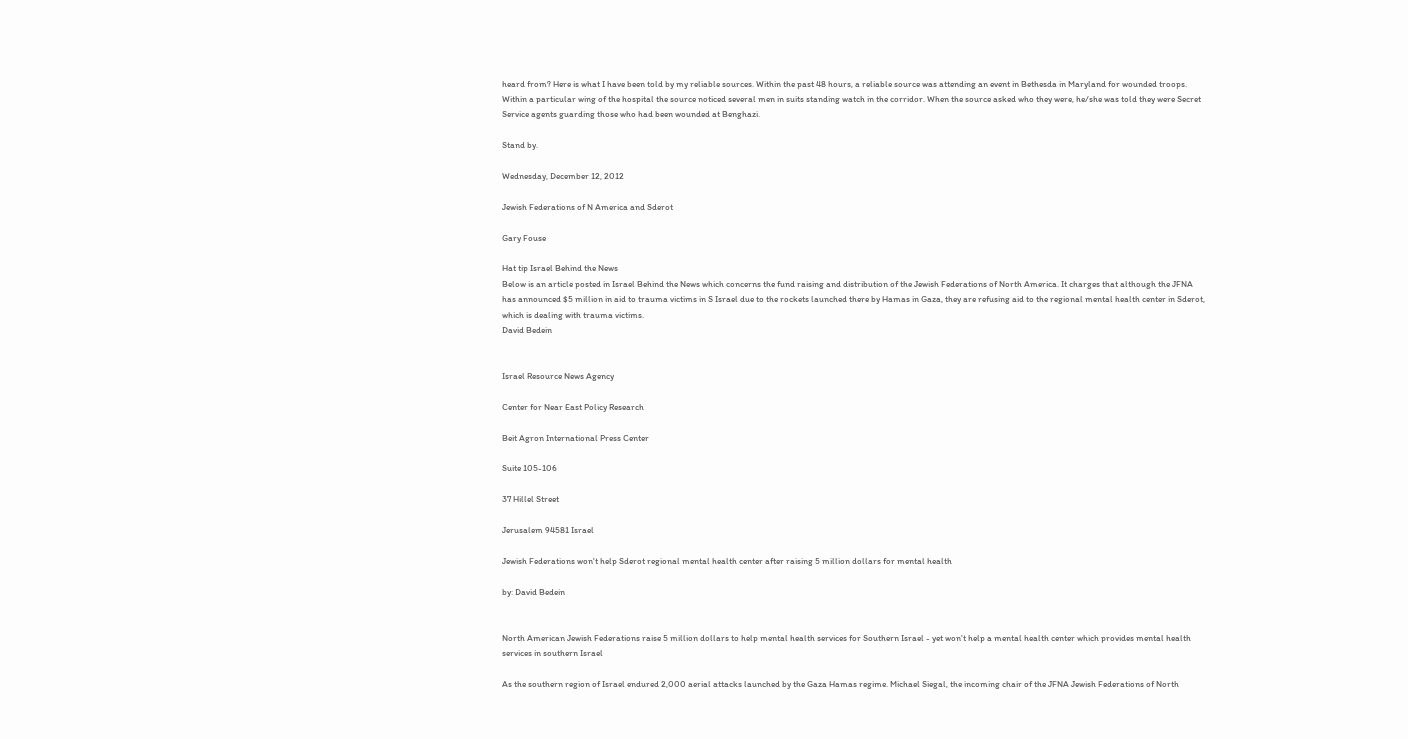heard from? Here is what I have been told by my reliable sources. Within the past 48 hours, a reliable source was attending an event in Bethesda in Maryland for wounded troops. Within a particular wing of the hospital the source noticed several men in suits standing watch in the corridor. When the source asked who they were, he/she was told they were Secret Service agents guarding those who had been wounded at Benghazi.

Stand by.

Wednesday, December 12, 2012

Jewish Federations of N America and Sderot

Gary Fouse

Hat tip Israel Behind the News
Below is an article posted in Israel Behind the News which concerns the fund raising and distribution of the Jewish Federations of North America. It charges that although the JFNA has announced $5 million in aid to trauma victims in S Israel due to the rockets launched there by Hamas in Gaza, they are refusing aid to the regional mental health center in Sderot, which is dealing with trauma victims.
David Bedein


Israel Resource News Agency

Center for Near East Policy Research

Beit Agron International Press Center

Suite 105-106

37 Hillel Street

Jerusalem 94581 Israel

Jewish Federations won't help Sderot regional mental health center after raising 5 million dollars for mental health

by: David Bedein


North American Jewish Federations raise 5 million dollars to help mental health services for Southern Israel - yet won't help a mental health center which provides mental health services in southern Israel

As the southern region of Israel endured 2,000 aerial attacks launched by the Gaza Hamas regime. Michael Siegal, the incoming chair of the JFNA Jewish Federations of North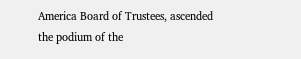America Board of Trustees, ascended the podium of the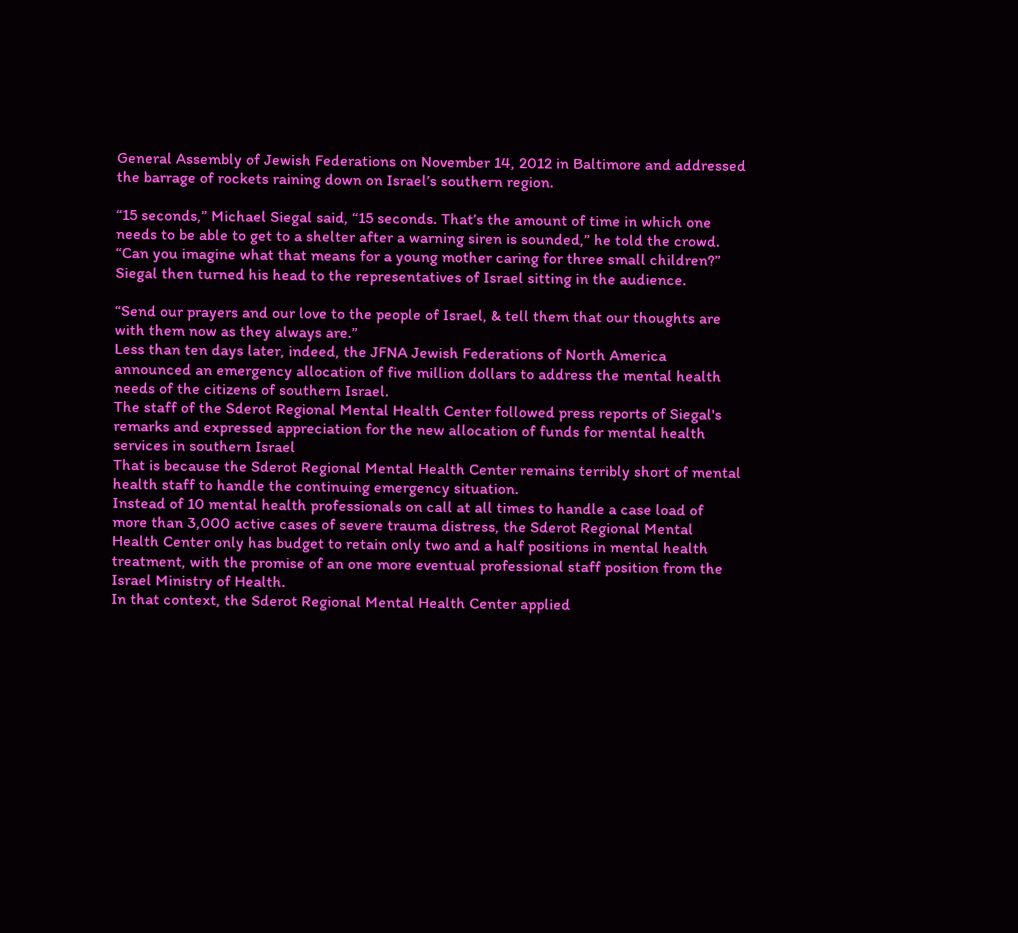General Assembly of Jewish Federations on November 14, 2012 in Baltimore and addressed the barrage of rockets raining down on Israel’s southern region.

“15 seconds,” Michael Siegal said, “15 seconds. That’s the amount of time in which one needs to be able to get to a shelter after a warning siren is sounded,” he told the crowd. “Can you imagine what that means for a young mother caring for three small children?” Siegal then turned his head to the representatives of Israel sitting in the audience.

“Send our prayers and our love to the people of Israel, & tell them that our thoughts are with them now as they always are.”
Less than ten days later, indeed, the JFNA Jewish Federations of North America announced an emergency allocation of five million dollars to address the mental health needs of the citizens of southern Israel.
The staff of the Sderot Regional Mental Health Center followed press reports of Siegal's remarks and expressed appreciation for the new allocation of funds for mental health services in southern Israel
That is because the Sderot Regional Mental Health Center remains terribly short of mental health staff to handle the continuing emergency situation.
Instead of 10 mental health professionals on call at all times to handle a case load of more than 3,000 active cases of severe trauma distress, the Sderot Regional Mental Health Center only has budget to retain only two and a half positions in mental health treatment, with the promise of an one more eventual professional staff position from the Israel Ministry of Health.
In that context, the Sderot Regional Mental Health Center applied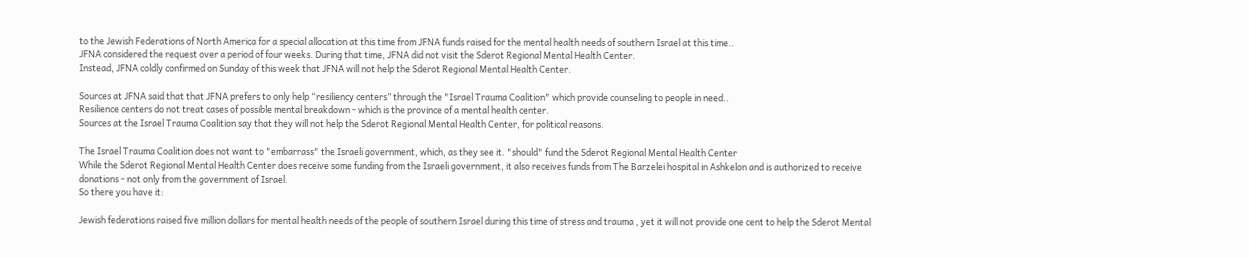to the Jewish Federations of North America for a special allocation at this time from JFNA funds raised for the mental health needs of southern Israel at this time..
JFNA considered the request over a period of four weeks. During that time, JFNA did not visit the Sderot Regional Mental Health Center.
Instead, JFNA coldly confirmed on Sunday of this week that JFNA will not help the Sderot Regional Mental Health Center.

Sources at JFNA said that that JFNA prefers to only help “resiliency centers” through the "Israel Trauma Coalition" which provide counseling to people in need..
Resilience centers do not treat cases of possible mental breakdown - which is the province of a mental health center.
Sources at the Israel Trauma Coalition say that they will not help the Sderot Regional Mental Health Center, for political reasons.

The Israel Trauma Coalition does not want to "embarrass" the Israeli government, which, as they see it. "should" fund the Sderot Regional Mental Health Center
While the Sderot Regional Mental Health Center does receive some funding from the Israeli government, it also receives funds from The Barzelei hospital in Ashkelon and is authorized to receive donations - not only from the government of Israel.
So there you have it:

Jewish federations raised five million dollars for mental health needs of the people of southern Israel during this time of stress and trauma , yet it will not provide one cent to help the Sderot Mental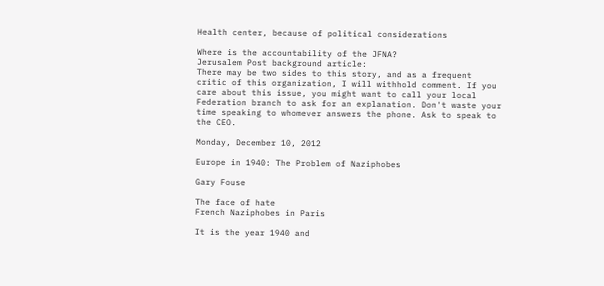Health center, because of political considerations

Where is the accountability of the JFNA?
Jerusalem Post background article:
There may be two sides to this story, and as a frequent critic of this organization, I will withhold comment. If you care about this issue, you might want to call your local Federation branch to ask for an explanation. Don't waste your time speaking to whomever answers the phone. Ask to speak to the CEO.

Monday, December 10, 2012

Europe in 1940: The Problem of Naziphobes

Gary Fouse

The face of hate
French Naziphobes in Paris

It is the year 1940 and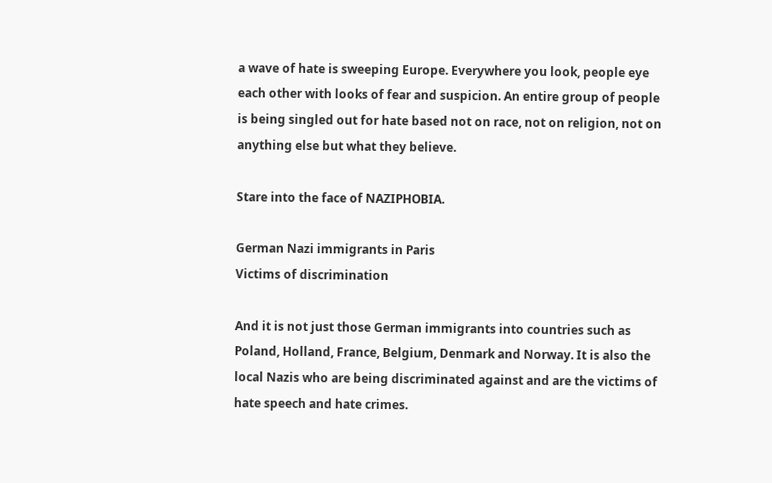a wave of hate is sweeping Europe. Everywhere you look, people eye each other with looks of fear and suspicion. An entire group of people is being singled out for hate based not on race, not on religion, not on anything else but what they believe.

Stare into the face of NAZIPHOBIA.

German Nazi immigrants in Paris
Victims of discrimination

And it is not just those German immigrants into countries such as Poland, Holland, France, Belgium, Denmark and Norway. It is also the local Nazis who are being discriminated against and are the victims of hate speech and hate crimes.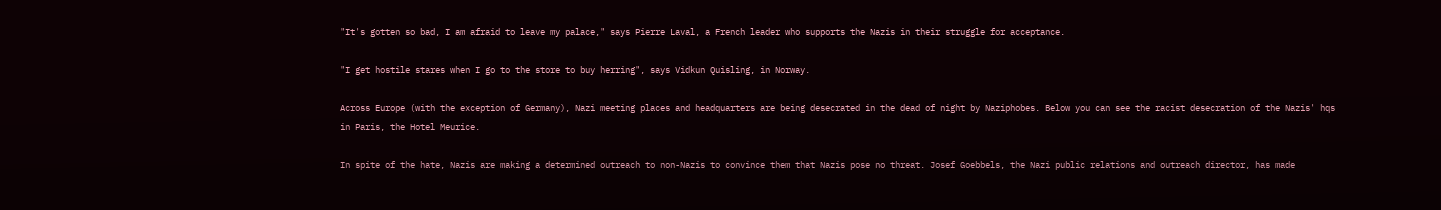"It's gotten so bad, I am afraid to leave my palace," says Pierre Laval, a French leader who supports the Nazis in their struggle for acceptance.

"I get hostile stares when I go to the store to buy herring", says Vidkun Quisling, in Norway.

Across Europe (with the exception of Germany), Nazi meeting places and headquarters are being desecrated in the dead of night by Naziphobes. Below you can see the racist desecration of the Nazis' hqs in Paris, the Hotel Meurice.

In spite of the hate, Nazis are making a determined outreach to non-Nazis to convince them that Nazis pose no threat. Josef Goebbels, the Nazi public relations and outreach director, has made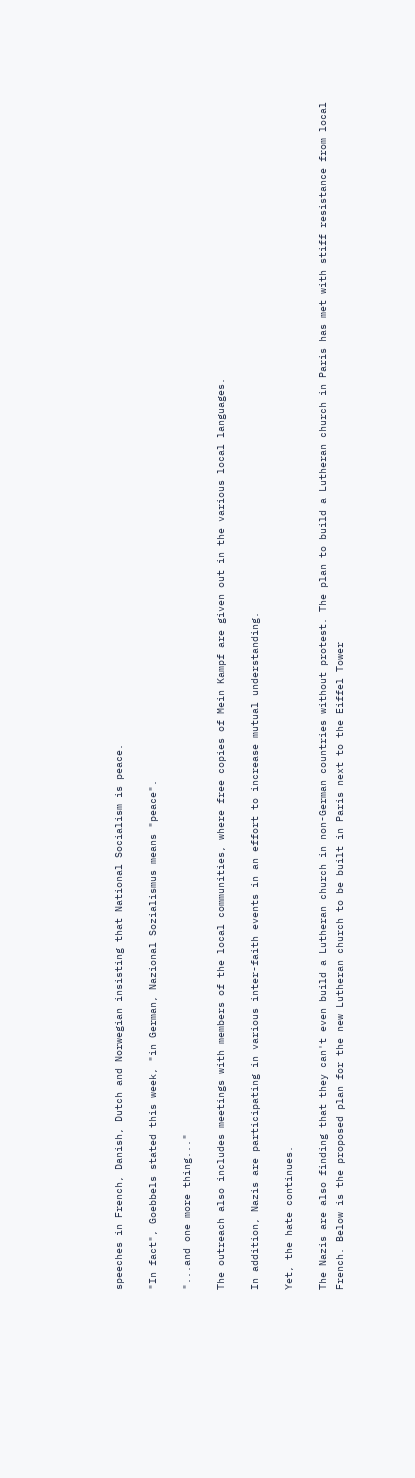speeches in French, Danish, Dutch and Norwegian insisting that National Socialism is peace.

"In fact", Goebbels stated this week, "in German, Nazional Sozialismus means "peace".

"...and one more thing..."

The outreach also includes meetings with members of the local communities, where free copies of Mein Kampf are given out in the various local languages.

In addition, Nazis are participating in various inter-faith events in an effort to increase mutual understanding.

Yet, the hate continues.

The Nazis are also finding that they can't even build a Lutheran church in non-German countries without protest. The plan to build a Lutheran church in Paris has met with stiff resistance from local French. Below is the proposed plan for the new Lutheran church to be built in Paris next to the Eiffel Tower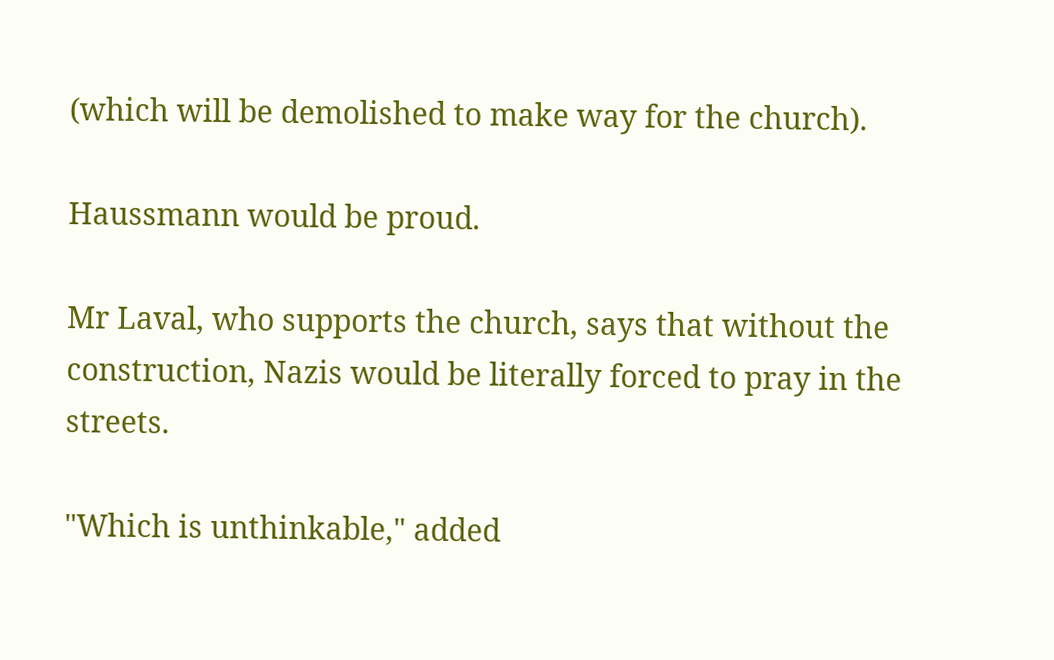(which will be demolished to make way for the church).

Haussmann would be proud.

Mr Laval, who supports the church, says that without the construction, Nazis would be literally forced to pray in the streets.

"Which is unthinkable," added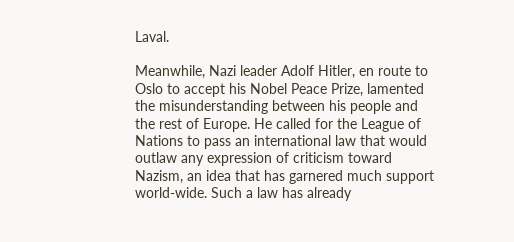Laval.

Meanwhile, Nazi leader Adolf Hitler, en route to Oslo to accept his Nobel Peace Prize, lamented the misunderstanding between his people and the rest of Europe. He called for the League of Nations to pass an international law that would outlaw any expression of criticism toward Nazism, an idea that has garnered much support world-wide. Such a law has already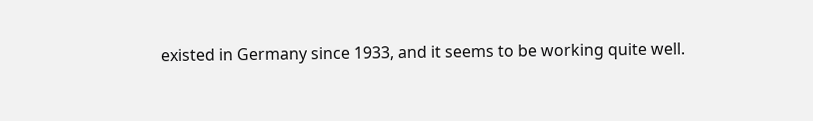existed in Germany since 1933, and it seems to be working quite well.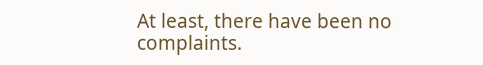At least, there have been no complaints.